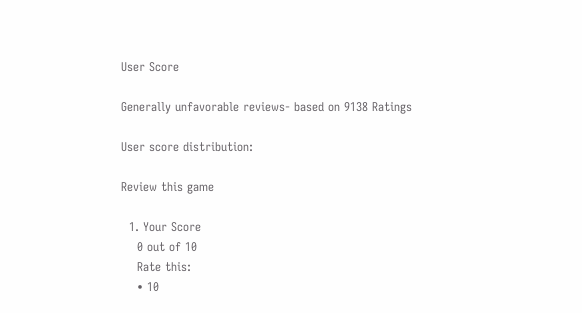User Score

Generally unfavorable reviews- based on 9138 Ratings

User score distribution:

Review this game

  1. Your Score
    0 out of 10
    Rate this:
    • 10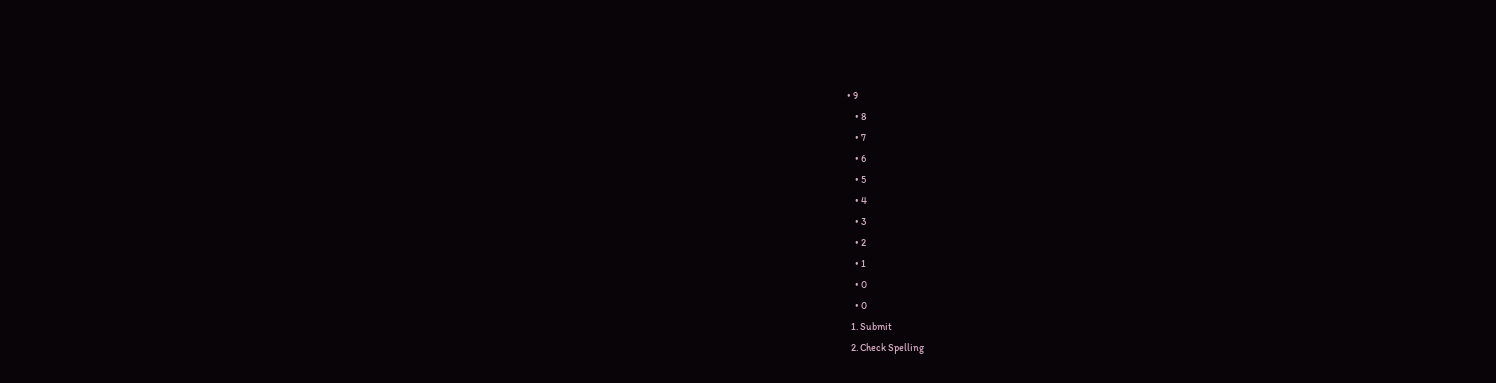• 9
    • 8
    • 7
    • 6
    • 5
    • 4
    • 3
    • 2
    • 1
    • 0
    • 0
  1. Submit
  2. Check Spelling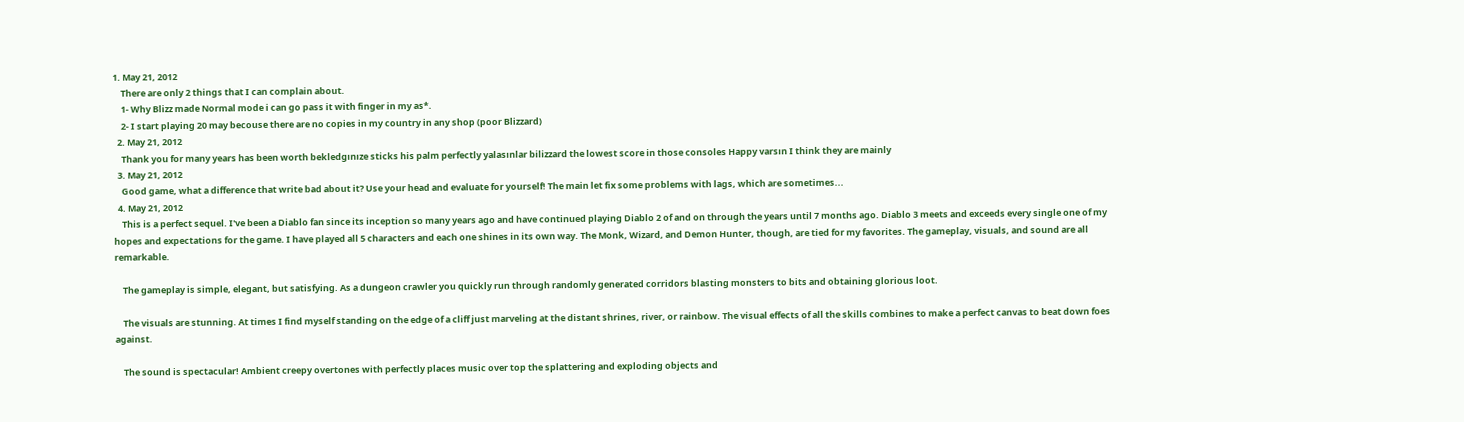1. May 21, 2012
    There are only 2 things that I can complain about.
    1- Why Blizz made Normal mode i can go pass it with finger in my as*.
    2- I start playing 20 may becouse there are no copies in my country in any shop (poor Blizzard)
  2. May 21, 2012
    Thank you for many years has been worth bekledgınıze sticks his palm perfectly yalasınlar bilizzard the lowest score in those consoles Happy varsın I think they are mainly
  3. May 21, 2012
    Good game, what a difference that write bad about it? Use your head and evaluate for yourself! The main let fix some problems with lags, which are sometimes...
  4. May 21, 2012
    This is a perfect sequel. I've been a Diablo fan since its inception so many years ago and have continued playing Diablo 2 of and on through the years until 7 months ago. Diablo 3 meets and exceeds every single one of my hopes and expectations for the game. I have played all 5 characters and each one shines in its own way. The Monk, Wizard, and Demon Hunter, though, are tied for my favorites. The gameplay, visuals, and sound are all remarkable.

    The gameplay is simple, elegant, but satisfying. As a dungeon crawler you quickly run through randomly generated corridors blasting monsters to bits and obtaining glorious loot.

    The visuals are stunning. At times I find myself standing on the edge of a cliff just marveling at the distant shrines, river, or rainbow. The visual effects of all the skills combines to make a perfect canvas to beat down foes against.

    The sound is spectacular! Ambient creepy overtones with perfectly places music over top the splattering and exploding objects and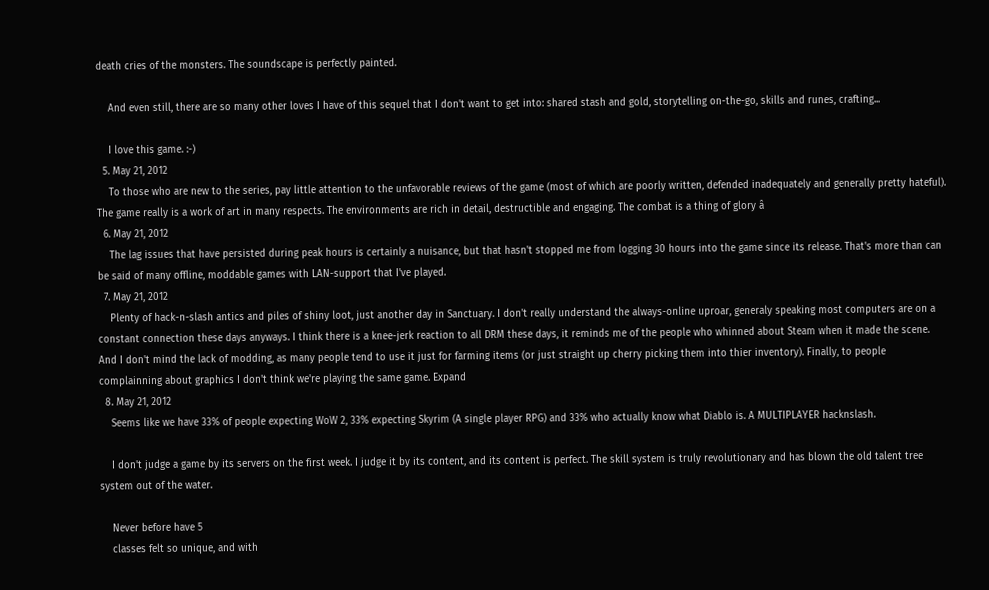death cries of the monsters. The soundscape is perfectly painted.

    And even still, there are so many other loves I have of this sequel that I don't want to get into: shared stash and gold, storytelling on-the-go, skills and runes, crafting...

    I love this game. :-)
  5. May 21, 2012
    To those who are new to the series, pay little attention to the unfavorable reviews of the game (most of which are poorly written, defended inadequately and generally pretty hateful). The game really is a work of art in many respects. The environments are rich in detail, destructible and engaging. The combat is a thing of glory â
  6. May 21, 2012
    The lag issues that have persisted during peak hours is certainly a nuisance, but that hasn't stopped me from logging 30 hours into the game since its release. That's more than can be said of many offline, moddable games with LAN-support that I've played.
  7. May 21, 2012
    Plenty of hack-n-slash antics and piles of shiny loot, just another day in Sanctuary. I don't really understand the always-online uproar, generaly speaking most computers are on a constant connection these days anyways. I think there is a knee-jerk reaction to all DRM these days, it reminds me of the people who whinned about Steam when it made the scene. And I don't mind the lack of modding, as many people tend to use it just for farming items (or just straight up cherry picking them into thier inventory). Finally, to people complainning about graphics I don't think we're playing the same game. Expand
  8. May 21, 2012
    Seems like we have 33% of people expecting WoW 2, 33% expecting Skyrim (A single player RPG) and 33% who actually know what Diablo is. A MULTIPLAYER hacknslash.

    I don't judge a game by its servers on the first week. I judge it by its content, and its content is perfect. The skill system is truly revolutionary and has blown the old talent tree system out of the water.

    Never before have 5
    classes felt so unique, and with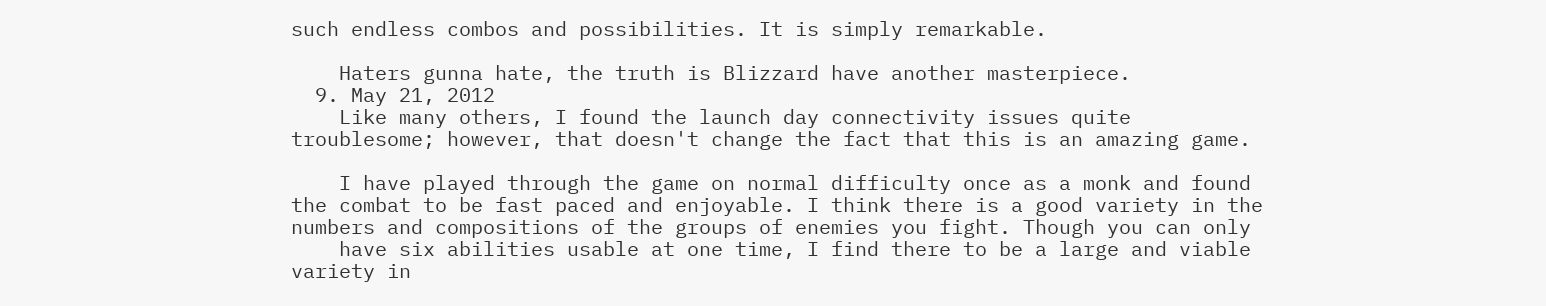such endless combos and possibilities. It is simply remarkable.

    Haters gunna hate, the truth is Blizzard have another masterpiece.
  9. May 21, 2012
    Like many others, I found the launch day connectivity issues quite troublesome; however, that doesn't change the fact that this is an amazing game.

    I have played through the game on normal difficulty once as a monk and found the combat to be fast paced and enjoyable. I think there is a good variety in the numbers and compositions of the groups of enemies you fight. Though you can only
    have six abilities usable at one time, I find there to be a large and viable variety in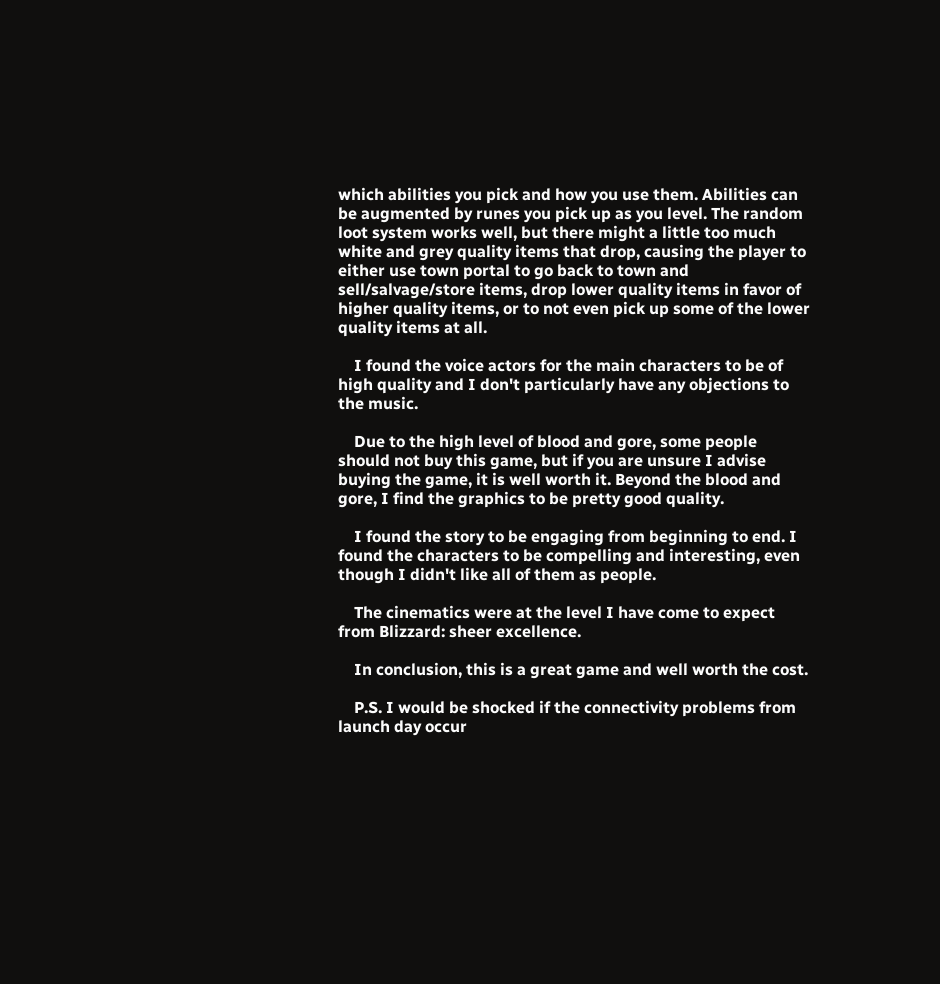which abilities you pick and how you use them. Abilities can be augmented by runes you pick up as you level. The random loot system works well, but there might a little too much white and grey quality items that drop, causing the player to either use town portal to go back to town and sell/salvage/store items, drop lower quality items in favor of higher quality items, or to not even pick up some of the lower quality items at all.

    I found the voice actors for the main characters to be of high quality and I don't particularly have any objections to the music.

    Due to the high level of blood and gore, some people should not buy this game, but if you are unsure I advise buying the game, it is well worth it. Beyond the blood and gore, I find the graphics to be pretty good quality.

    I found the story to be engaging from beginning to end. I found the characters to be compelling and interesting, even though I didn't like all of them as people.

    The cinematics were at the level I have come to expect from Blizzard: sheer excellence.

    In conclusion, this is a great game and well worth the cost.

    P.S. I would be shocked if the connectivity problems from launch day occur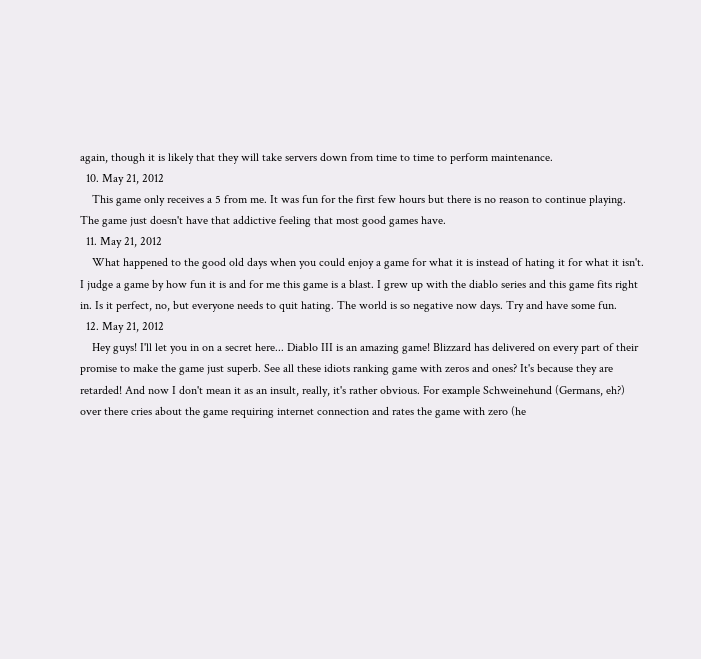again, though it is likely that they will take servers down from time to time to perform maintenance.
  10. May 21, 2012
    This game only receives a 5 from me. It was fun for the first few hours but there is no reason to continue playing. The game just doesn't have that addictive feeling that most good games have.
  11. May 21, 2012
    What happened to the good old days when you could enjoy a game for what it is instead of hating it for what it isn't. I judge a game by how fun it is and for me this game is a blast. I grew up with the diablo series and this game fits right in. Is it perfect, no, but everyone needs to quit hating. The world is so negative now days. Try and have some fun.
  12. May 21, 2012
    Hey guys! I'll let you in on a secret here... Diablo III is an amazing game! Blizzard has delivered on every part of their promise to make the game just superb. See all these idiots ranking game with zeros and ones? It's because they are retarded! And now I don't mean it as an insult, really, it's rather obvious. For example Schweinehund (Germans, eh?) over there cries about the game requiring internet connection and rates the game with zero (he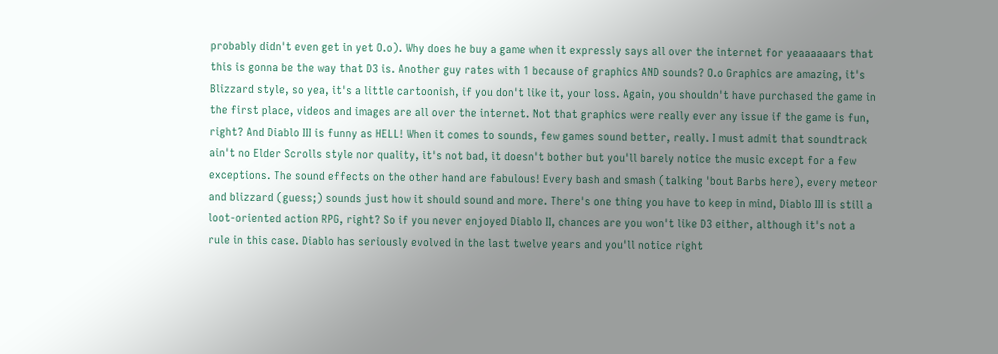probably didn't even get in yet O.o). Why does he buy a game when it expressly says all over the internet for yeaaaaaars that this is gonna be the way that D3 is. Another guy rates with 1 because of graphics AND sounds? O.o Graphics are amazing, it's Blizzard style, so yea, it's a little cartoonish, if you don't like it, your loss. Again, you shouldn't have purchased the game in the first place, videos and images are all over the internet. Not that graphics were really ever any issue if the game is fun, right? And Diablo III is funny as HELL! When it comes to sounds, few games sound better, really. I must admit that soundtrack ain't no Elder Scrolls style nor quality, it's not bad, it doesn't bother but you'll barely notice the music except for a few exceptions. The sound effects on the other hand are fabulous! Every bash and smash (talking 'bout Barbs here), every meteor and blizzard (guess;) sounds just how it should sound and more. There's one thing you have to keep in mind, Diablo III is still a loot-oriented action RPG, right? So if you never enjoyed Diablo II, chances are you won't like D3 either, although it's not a rule in this case. Diablo has seriously evolved in the last twelve years and you'll notice right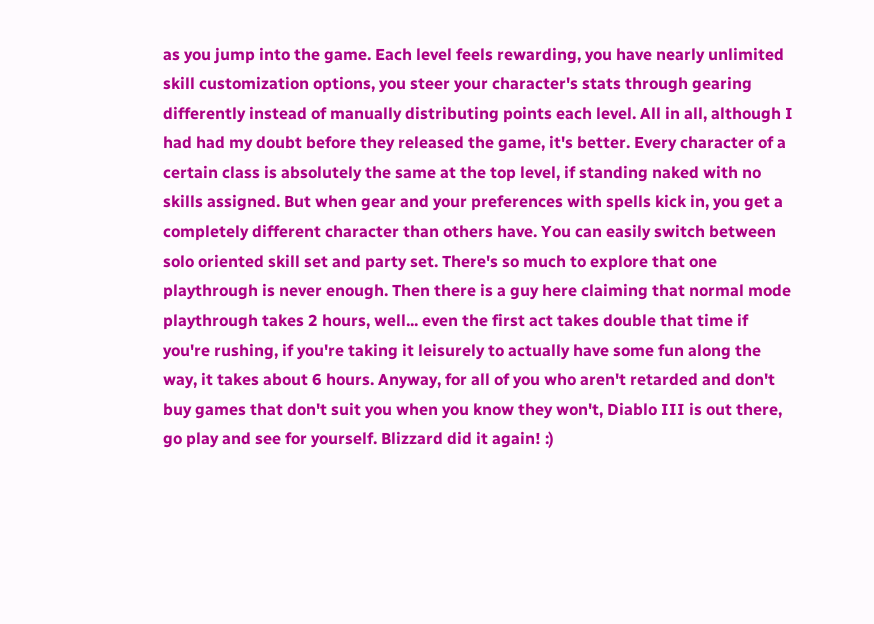as you jump into the game. Each level feels rewarding, you have nearly unlimited skill customization options, you steer your character's stats through gearing differently instead of manually distributing points each level. All in all, although I had had my doubt before they released the game, it's better. Every character of a certain class is absolutely the same at the top level, if standing naked with no skills assigned. But when gear and your preferences with spells kick in, you get a completely different character than others have. You can easily switch between solo oriented skill set and party set. There's so much to explore that one playthrough is never enough. Then there is a guy here claiming that normal mode playthrough takes 2 hours, well... even the first act takes double that time if you're rushing, if you're taking it leisurely to actually have some fun along the way, it takes about 6 hours. Anyway, for all of you who aren't retarded and don't buy games that don't suit you when you know they won't, Diablo III is out there, go play and see for yourself. Blizzard did it again! :)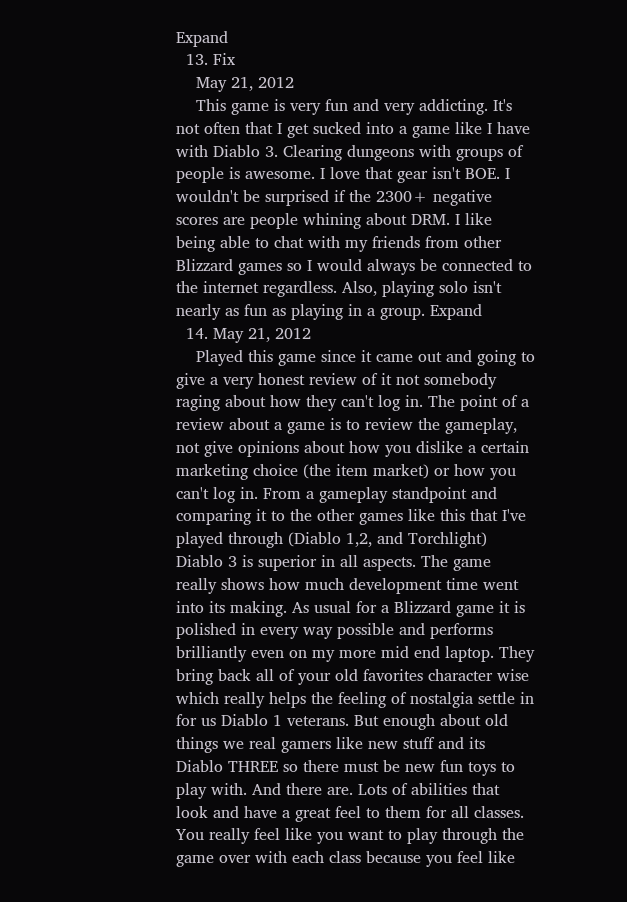Expand
  13. Fix
    May 21, 2012
    This game is very fun and very addicting. It's not often that I get sucked into a game like I have with Diablo 3. Clearing dungeons with groups of people is awesome. I love that gear isn't BOE. I wouldn't be surprised if the 2300+ negative scores are people whining about DRM. I like being able to chat with my friends from other Blizzard games so I would always be connected to the internet regardless. Also, playing solo isn't nearly as fun as playing in a group. Expand
  14. May 21, 2012
    Played this game since it came out and going to give a very honest review of it not somebody raging about how they can't log in. The point of a review about a game is to review the gameplay, not give opinions about how you dislike a certain marketing choice (the item market) or how you can't log in. From a gameplay standpoint and comparing it to the other games like this that I've played through (Diablo 1,2, and Torchlight) Diablo 3 is superior in all aspects. The game really shows how much development time went into its making. As usual for a Blizzard game it is polished in every way possible and performs brilliantly even on my more mid end laptop. They bring back all of your old favorites character wise which really helps the feeling of nostalgia settle in for us Diablo 1 veterans. But enough about old things we real gamers like new stuff and its Diablo THREE so there must be new fun toys to play with. And there are. Lots of abilities that look and have a great feel to them for all classes. You really feel like you want to play through the game over with each class because you feel like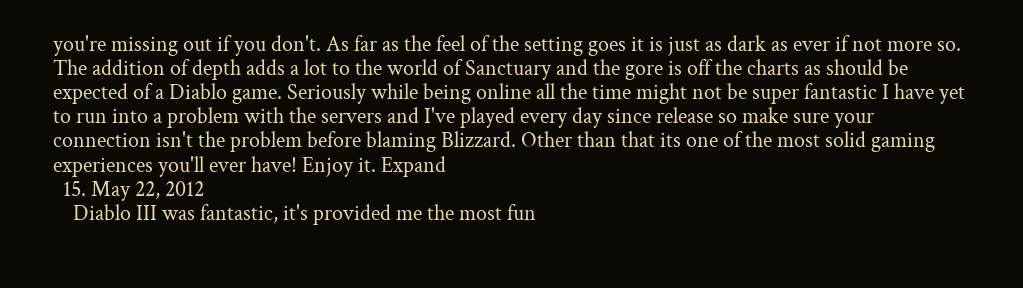you're missing out if you don't. As far as the feel of the setting goes it is just as dark as ever if not more so. The addition of depth adds a lot to the world of Sanctuary and the gore is off the charts as should be expected of a Diablo game. Seriously while being online all the time might not be super fantastic I have yet to run into a problem with the servers and I've played every day since release so make sure your connection isn't the problem before blaming Blizzard. Other than that its one of the most solid gaming experiences you'll ever have! Enjoy it. Expand
  15. May 22, 2012
    Diablo III was fantastic, it's provided me the most fun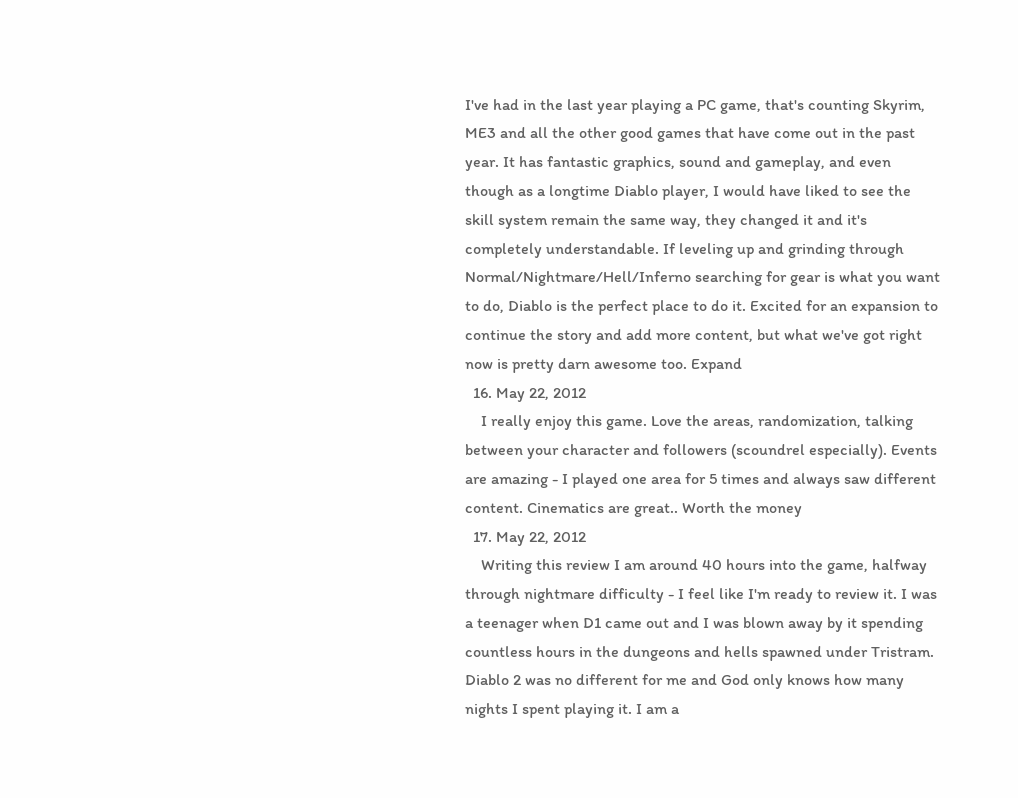I've had in the last year playing a PC game, that's counting Skyrim, ME3 and all the other good games that have come out in the past year. It has fantastic graphics, sound and gameplay, and even though as a longtime Diablo player, I would have liked to see the skill system remain the same way, they changed it and it's completely understandable. If leveling up and grinding through Normal/Nightmare/Hell/Inferno searching for gear is what you want to do, Diablo is the perfect place to do it. Excited for an expansion to continue the story and add more content, but what we've got right now is pretty darn awesome too. Expand
  16. May 22, 2012
    I really enjoy this game. Love the areas, randomization, talking between your character and followers (scoundrel especially). Events are amazing - I played one area for 5 times and always saw different content. Cinematics are great.. Worth the money
  17. May 22, 2012
    Writing this review I am around 40 hours into the game, halfway through nightmare difficulty - I feel like I'm ready to review it. I was a teenager when D1 came out and I was blown away by it spending countless hours in the dungeons and hells spawned under Tristram. Diablo 2 was no different for me and God only knows how many nights I spent playing it. I am a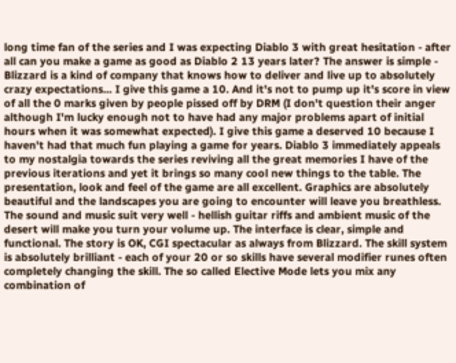long time fan of the series and I was expecting Diablo 3 with great hesitation - after all can you make a game as good as Diablo 2 13 years later? The answer is simple - Blizzard is a kind of company that knows how to deliver and live up to absolutely crazy expectations... I give this game a 10. And it's not to pump up it's score in view of all the 0 marks given by people pissed off by DRM (I don't question their anger although I'm lucky enough not to have had any major problems apart of initial hours when it was somewhat expected). I give this game a deserved 10 because I haven't had that much fun playing a game for years. Diablo 3 immediately appeals to my nostalgia towards the series reviving all the great memories I have of the previous iterations and yet it brings so many cool new things to the table. The presentation, look and feel of the game are all excellent. Graphics are absolutely beautiful and the landscapes you are going to encounter will leave you breathless. The sound and music suit very well - hellish guitar riffs and ambient music of the desert will make you turn your volume up. The interface is clear, simple and functional. The story is OK, CGI spectacular as always from Blizzard. The skill system is absolutely brilliant - each of your 20 or so skills have several modifier runes often completely changing the skill. The so called Elective Mode lets you mix any combination of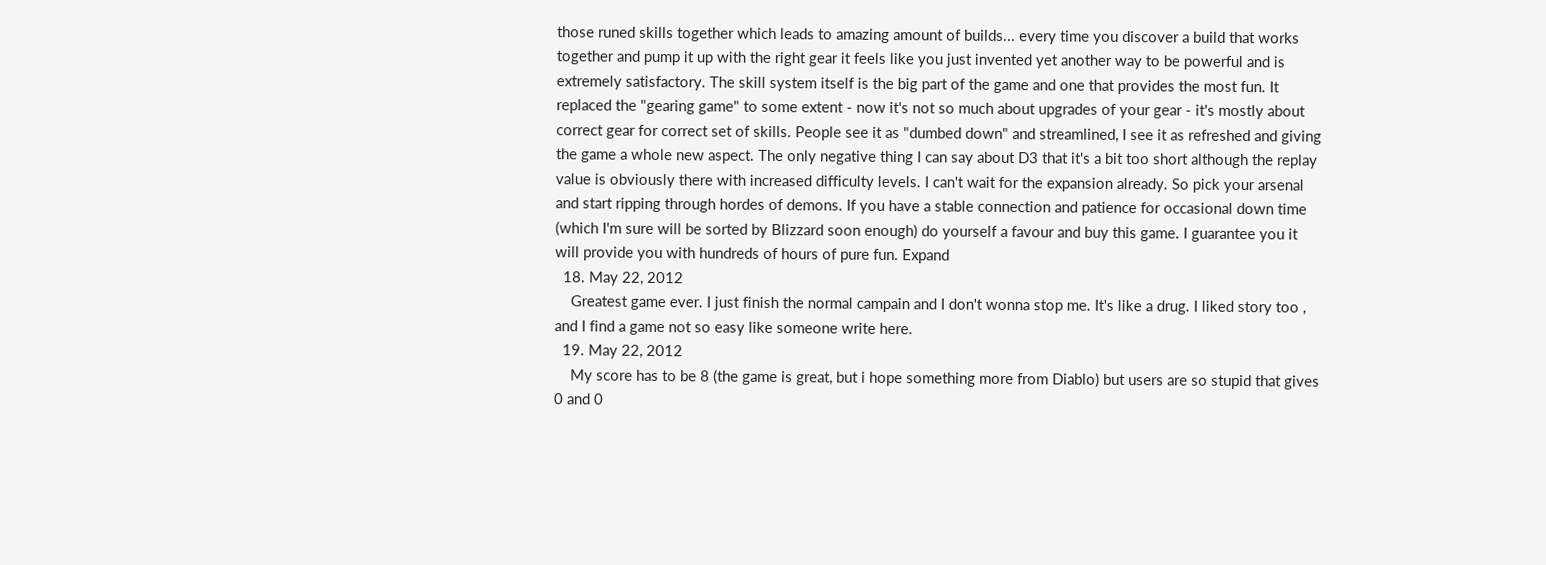those runed skills together which leads to amazing amount of builds... every time you discover a build that works together and pump it up with the right gear it feels like you just invented yet another way to be powerful and is extremely satisfactory. The skill system itself is the big part of the game and one that provides the most fun. It replaced the "gearing game" to some extent - now it's not so much about upgrades of your gear - it's mostly about correct gear for correct set of skills. People see it as "dumbed down" and streamlined, I see it as refreshed and giving the game a whole new aspect. The only negative thing I can say about D3 that it's a bit too short although the replay value is obviously there with increased difficulty levels. I can't wait for the expansion already. So pick your arsenal and start ripping through hordes of demons. If you have a stable connection and patience for occasional down time (which I'm sure will be sorted by Blizzard soon enough) do yourself a favour and buy this game. I guarantee you it will provide you with hundreds of hours of pure fun. Expand
  18. May 22, 2012
    Greatest game ever. I just finish the normal campain and I don't wonna stop me. It's like a drug. I liked story too , and I find a game not so easy like someone write here.
  19. May 22, 2012
    My score has to be 8 (the game is great, but i hope something more from Diablo) but users are so stupid that gives 0 and 0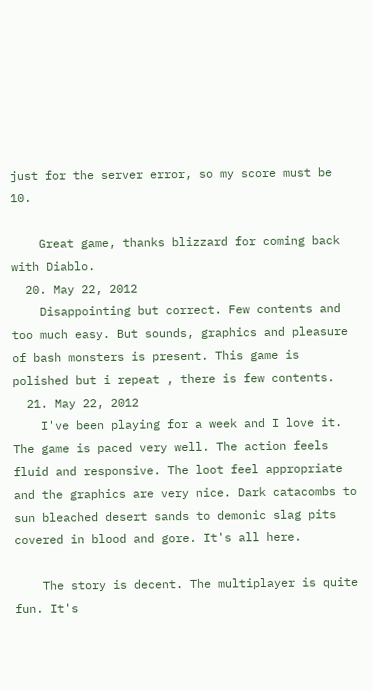just for the server error, so my score must be 10.

    Great game, thanks blizzard for coming back with Diablo.
  20. May 22, 2012
    Disappointing but correct. Few contents and too much easy. But sounds, graphics and pleasure of bash monsters is present. This game is polished but i repeat , there is few contents.
  21. May 22, 2012
    I've been playing for a week and I love it. The game is paced very well. The action feels fluid and responsive. The loot feel appropriate and the graphics are very nice. Dark catacombs to sun bleached desert sands to demonic slag pits covered in blood and gore. It's all here.

    The story is decent. The multiplayer is quite fun. It's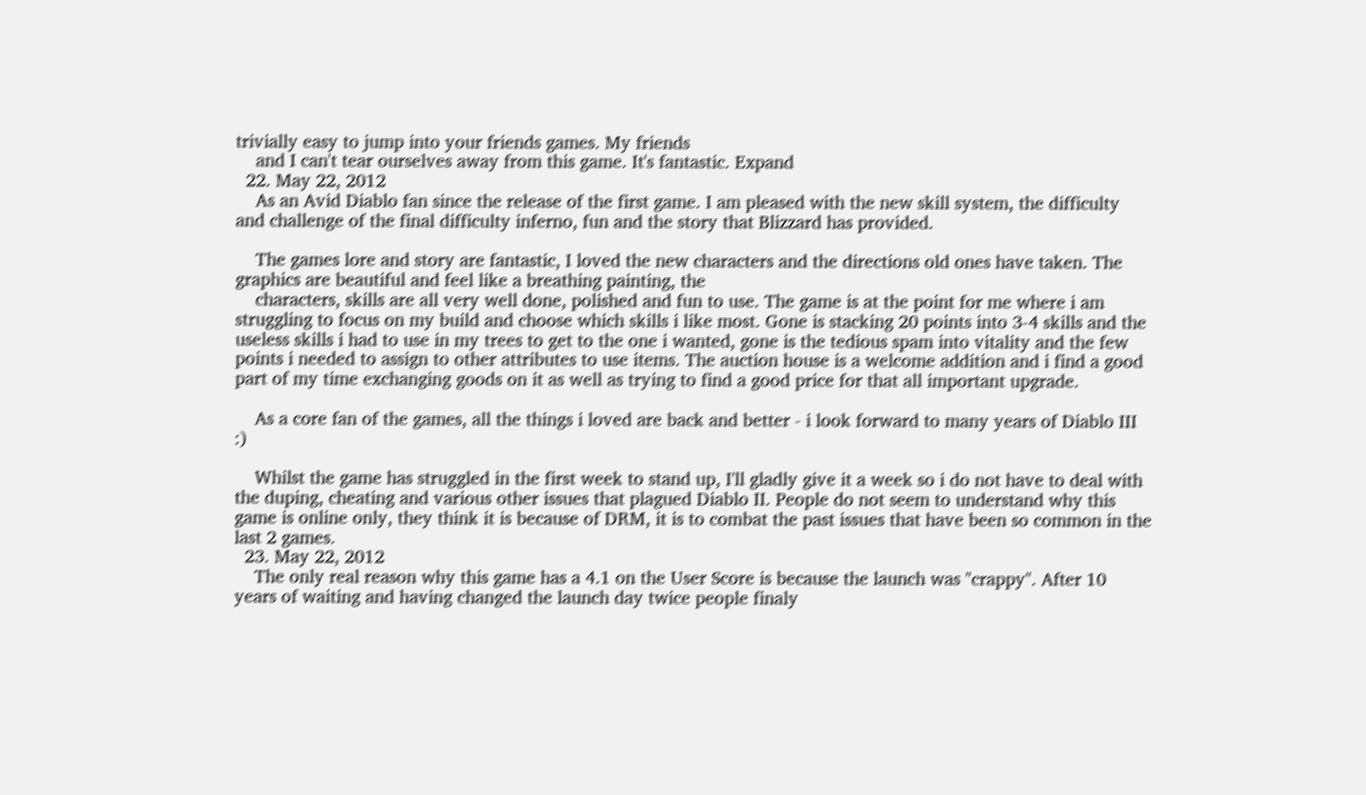trivially easy to jump into your friends games. My friends
    and I can't tear ourselves away from this game. It's fantastic. Expand
  22. May 22, 2012
    As an Avid Diablo fan since the release of the first game. I am pleased with the new skill system, the difficulty and challenge of the final difficulty inferno, fun and the story that Blizzard has provided.

    The games lore and story are fantastic, I loved the new characters and the directions old ones have taken. The graphics are beautiful and feel like a breathing painting, the
    characters, skills are all very well done, polished and fun to use. The game is at the point for me where i am struggling to focus on my build and choose which skills i like most. Gone is stacking 20 points into 3-4 skills and the useless skills i had to use in my trees to get to the one i wanted, gone is the tedious spam into vitality and the few points i needed to assign to other attributes to use items. The auction house is a welcome addition and i find a good part of my time exchanging goods on it as well as trying to find a good price for that all important upgrade.

    As a core fan of the games, all the things i loved are back and better - i look forward to many years of Diablo III :)

    Whilst the game has struggled in the first week to stand up, I'll gladly give it a week so i do not have to deal with the duping, cheating and various other issues that plagued Diablo II. People do not seem to understand why this game is online only, they think it is because of DRM, it is to combat the past issues that have been so common in the last 2 games.
  23. May 22, 2012
    The only real reason why this game has a 4.1 on the User Score is because the launch was "crappy". After 10 years of waiting and having changed the launch day twice people finaly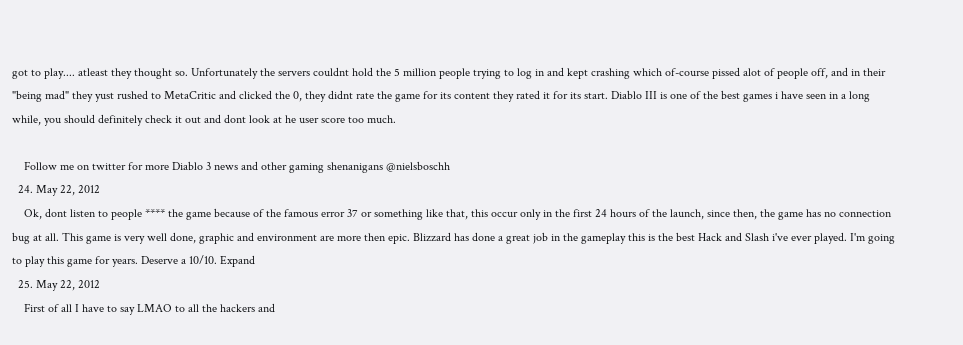got to play.... atleast they thought so. Unfortunately the servers couldnt hold the 5 million people trying to log in and kept crashing which of-course pissed alot of people off, and in their "being mad" they yust rushed to MetaCritic and clicked the 0, they didnt rate the game for its content they rated it for its start. Diablo III is one of the best games i have seen in a long while, you should definitely check it out and dont look at he user score too much.

    Follow me on twitter for more Diablo 3 news and other gaming shenanigans @nielsboschh
  24. May 22, 2012
    Ok, dont listen to people **** the game because of the famous error 37 or something like that, this occur only in the first 24 hours of the launch, since then, the game has no connection bug at all. This game is very well done, graphic and environment are more then epic. Blizzard has done a great job in the gameplay this is the best Hack and Slash i've ever played. I'm going to play this game for years. Deserve a 10/10. Expand
  25. May 22, 2012
    First of all I have to say LMAO to all the hackers and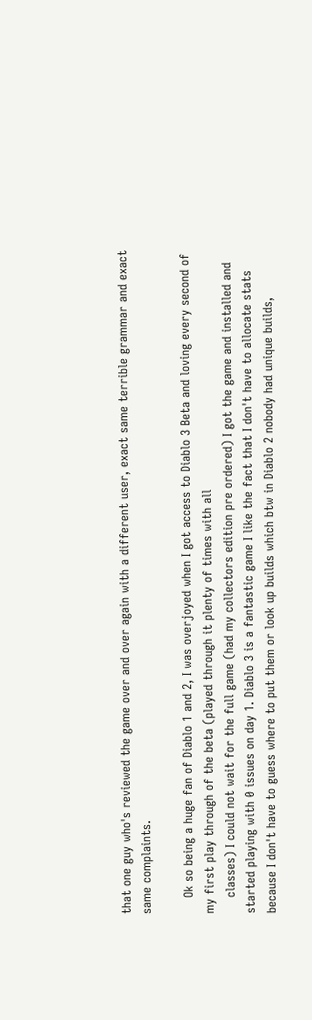that one guy who's reviewed the game over and over again with a different user, exact same terrible grammar and exact same complaints.

    Ok so being a huge fan of Diablo 1 and 2, I was overjoyed when I got access to Diablo 3 Beta and loving every second of my first play through of the beta (played through it plenty of times with all
    classes) I could not wait for the full game (had my collectors edition pre ordered) I got the game and installed and started playing with 0 issues on day 1. Diablo 3 is a fantastic game I like the fact that I don't have to allocate stats because I don't have to guess where to put them or look up builds which btw in Diablo 2 nobody had unique builds,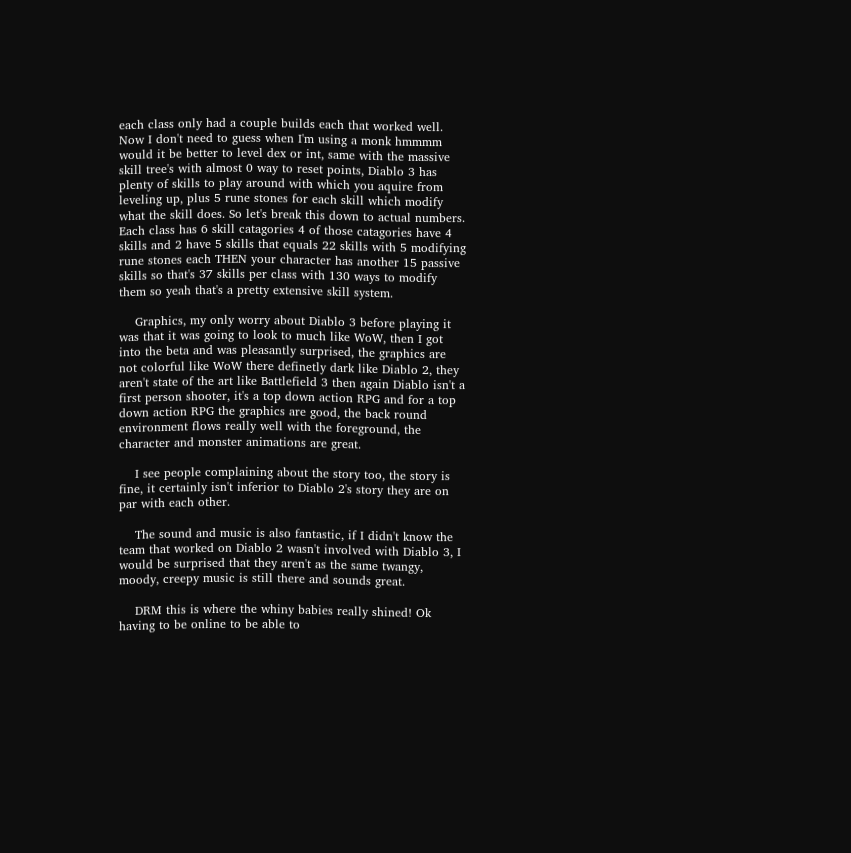each class only had a couple builds each that worked well. Now I don't need to guess when I'm using a monk hmmmm would it be better to level dex or int, same with the massive skill tree's with almost 0 way to reset points, Diablo 3 has plenty of skills to play around with which you aquire from leveling up, plus 5 rune stones for each skill which modify what the skill does. So let's break this down to actual numbers. Each class has 6 skill catagories 4 of those catagories have 4 skills and 2 have 5 skills that equals 22 skills with 5 modifying rune stones each THEN your character has another 15 passive skills so that's 37 skills per class with 130 ways to modify them so yeah that's a pretty extensive skill system.

    Graphics, my only worry about Diablo 3 before playing it was that it was going to look to much like WoW, then I got into the beta and was pleasantly surprised, the graphics are not colorful like WoW there definetly dark like Diablo 2, they aren't state of the art like Battlefield 3 then again Diablo isn't a first person shooter, it's a top down action RPG and for a top down action RPG the graphics are good, the back round environment flows really well with the foreground, the character and monster animations are great.

    I see people complaining about the story too, the story is fine, it certainly isn't inferior to Diablo 2's story they are on par with each other.

    The sound and music is also fantastic, if I didn't know the team that worked on Diablo 2 wasn't involved with Diablo 3, I would be surprised that they aren't as the same twangy, moody, creepy music is still there and sounds great.

    DRM this is where the whiny babies really shined! Ok having to be online to be able to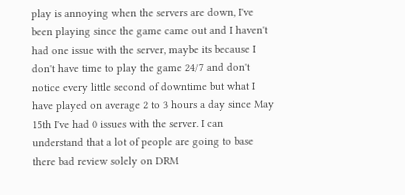play is annoying when the servers are down, I've been playing since the game came out and I haven't had one issue with the server, maybe its because I don't have time to play the game 24/7 and don't notice every little second of downtime but what I have played on average 2 to 3 hours a day since May 15th I've had 0 issues with the server. I can understand that a lot of people are going to base there bad review solely on DRM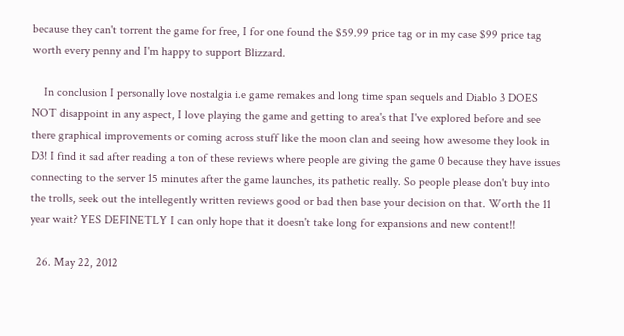because they can't torrent the game for free, I for one found the $59.99 price tag or in my case $99 price tag worth every penny and I'm happy to support Blizzard.

    In conclusion I personally love nostalgia i.e game remakes and long time span sequels and Diablo 3 DOES NOT disappoint in any aspect, I love playing the game and getting to area's that I've explored before and see there graphical improvements or coming across stuff like the moon clan and seeing how awesome they look in D3! I find it sad after reading a ton of these reviews where people are giving the game 0 because they have issues connecting to the server 15 minutes after the game launches, its pathetic really. So people please don't buy into the trolls, seek out the intellegently written reviews good or bad then base your decision on that. Worth the 11 year wait? YES DEFINETLY I can only hope that it doesn't take long for expansions and new content!!

  26. May 22, 2012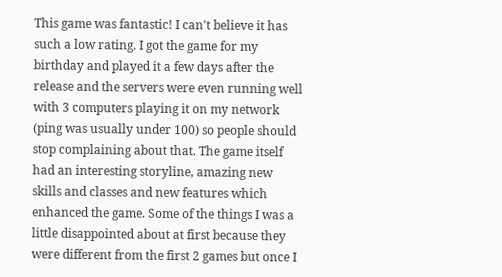This game was fantastic! I can't believe it has such a low rating. I got the game for my birthday and played it a few days after the release and the servers were even running well with 3 computers playing it on my network (ping was usually under 100) so people should stop complaining about that. The game itself had an interesting storyline, amazing new skills and classes and new features which enhanced the game. Some of the things I was a little disappointed about at first because they were different from the first 2 games but once I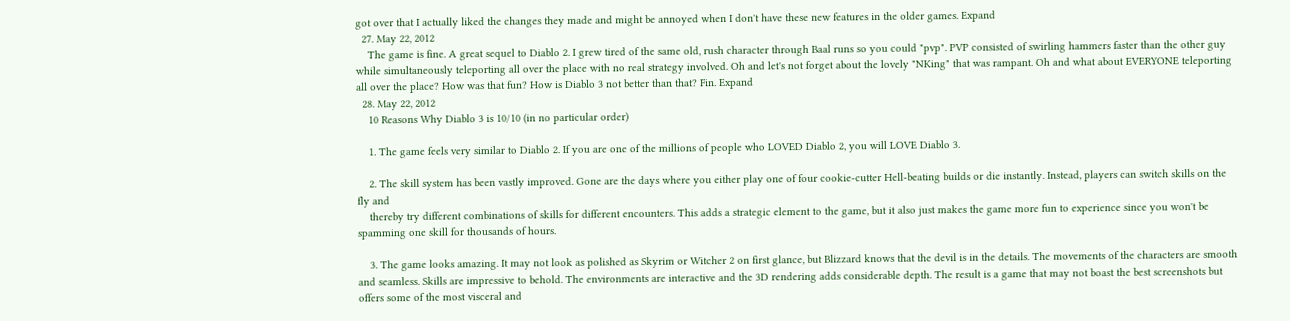got over that I actually liked the changes they made and might be annoyed when I don't have these new features in the older games. Expand
  27. May 22, 2012
    The game is fine. A great sequel to Diablo 2. I grew tired of the same old, rush character through Baal runs so you could "pvp". PVP consisted of swirling hammers faster than the other guy while simultaneously teleporting all over the place with no real strategy involved. Oh and let's not forget about the lovely "NKing" that was rampant. Oh and what about EVERYONE teleporting all over the place? How was that fun? How is Diablo 3 not better than that? Fin. Expand
  28. May 22, 2012
    10 Reasons Why Diablo 3 is 10/10 (in no particular order)

    1. The game feels very similar to Diablo 2. If you are one of the millions of people who LOVED Diablo 2, you will LOVE Diablo 3.

    2. The skill system has been vastly improved. Gone are the days where you either play one of four cookie-cutter Hell-beating builds or die instantly. Instead, players can switch skills on the fly and
    thereby try different combinations of skills for different encounters. This adds a strategic element to the game, but it also just makes the game more fun to experience since you won't be spamming one skill for thousands of hours.

    3. The game looks amazing. It may not look as polished as Skyrim or Witcher 2 on first glance, but Blizzard knows that the devil is in the details. The movements of the characters are smooth and seamless. Skills are impressive to behold. The environments are interactive and the 3D rendering adds considerable depth. The result is a game that may not boast the best screenshots but offers some of the most visceral and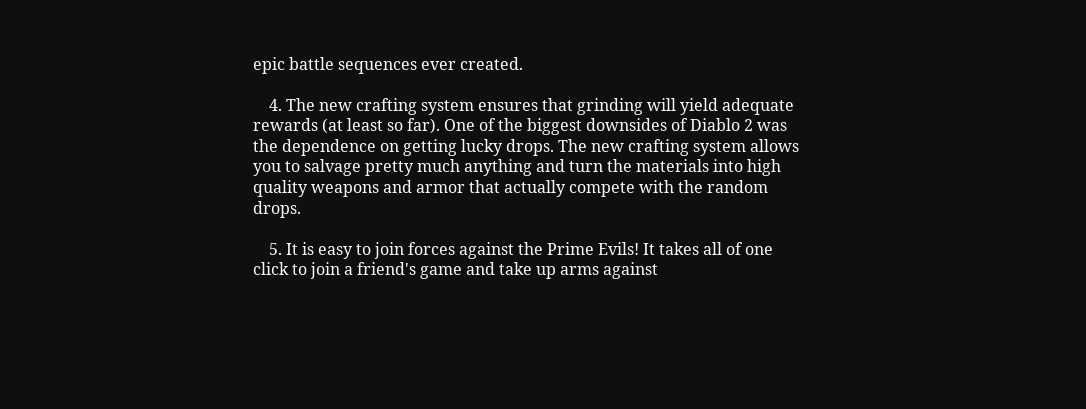epic battle sequences ever created.

    4. The new crafting system ensures that grinding will yield adequate rewards (at least so far). One of the biggest downsides of Diablo 2 was the dependence on getting lucky drops. The new crafting system allows you to salvage pretty much anything and turn the materials into high quality weapons and armor that actually compete with the random drops.

    5. It is easy to join forces against the Prime Evils! It takes all of one click to join a friend's game and take up arms against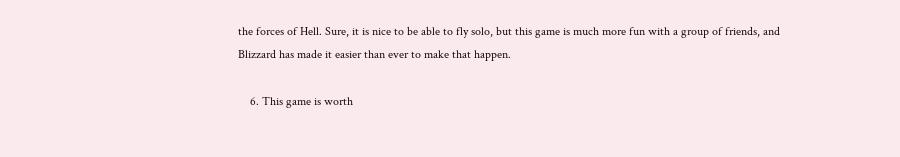the forces of Hell. Sure, it is nice to be able to fly solo, but this game is much more fun with a group of friends, and Blizzard has made it easier than ever to make that happen.

    6. This game is worth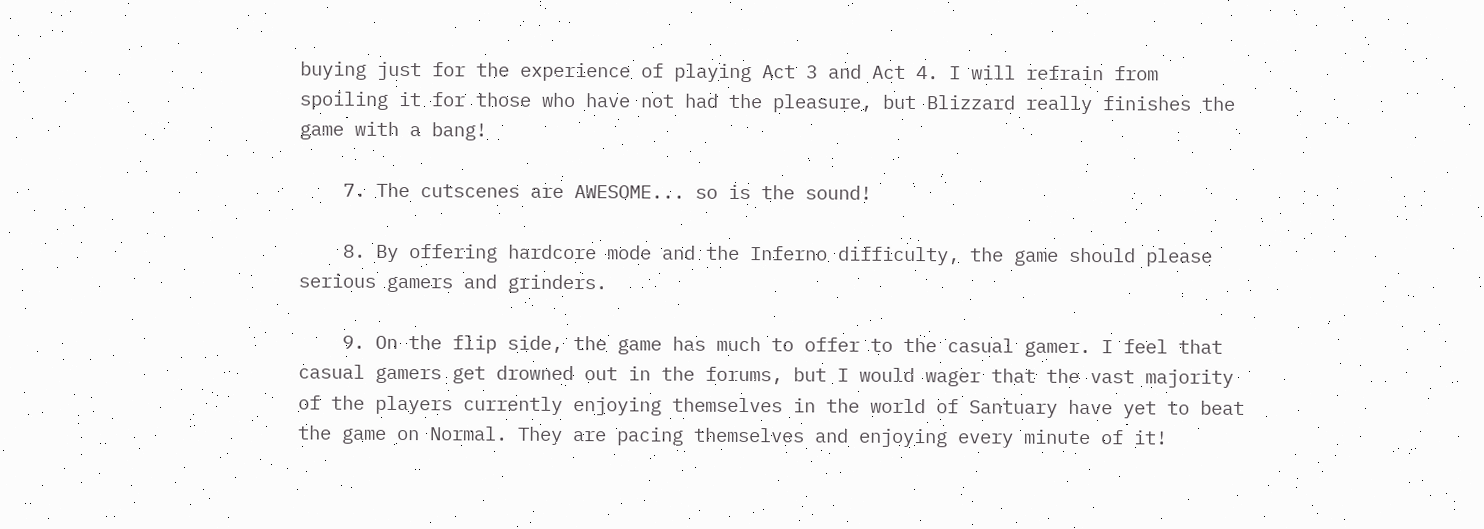buying just for the experience of playing Act 3 and Act 4. I will refrain from spoiling it for those who have not had the pleasure, but Blizzard really finishes the game with a bang!

    7. The cutscenes are AWESOME... so is the sound!

    8. By offering hardcore mode and the Inferno difficulty, the game should please serious gamers and grinders.

    9. On the flip side, the game has much to offer to the casual gamer. I feel that casual gamers get drowned out in the forums, but I would wager that the vast majority of the players currently enjoying themselves in the world of Santuary have yet to beat the game on Normal. They are pacing themselves and enjoying every minute of it!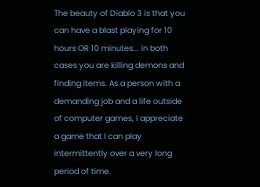The beauty of Diablo 3 is that you can have a blast playing for 10 hours OR 10 minutes... in both cases you are killing demons and finding items. As a person with a demanding job and a life outside of computer games, I appreciate a game that I can play intermittently over a very long period of time.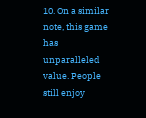10. On a similar note, this game has unparalleled value. People still enjoy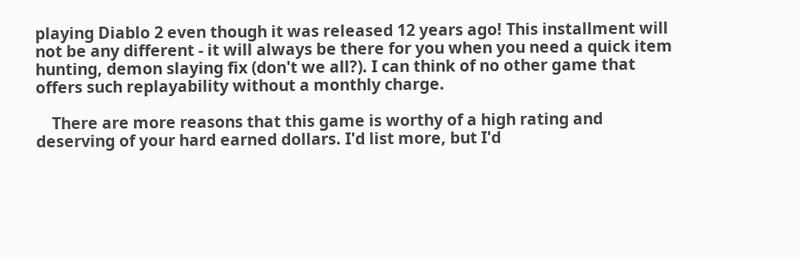playing Diablo 2 even though it was released 12 years ago! This installment will not be any different - it will always be there for you when you need a quick item hunting, demon slaying fix (don't we all?). I can think of no other game that offers such replayability without a monthly charge.

    There are more reasons that this game is worthy of a high rating and deserving of your hard earned dollars. I'd list more, but I'd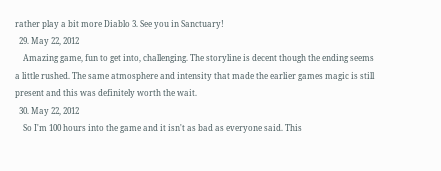rather play a bit more Diablo 3. See you in Sanctuary!
  29. May 22, 2012
    Amazing game, fun to get into, challenging. The storyline is decent though the ending seems a little rushed. The same atmosphere and intensity that made the earlier games magic is still present and this was definitely worth the wait.
  30. May 22, 2012
    So I'm 100 hours into the game and it isn't as bad as everyone said. This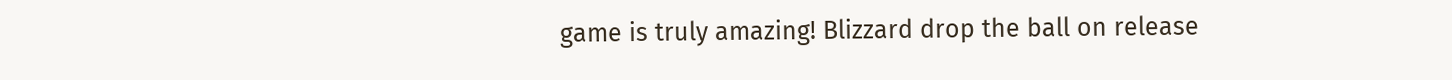game is truly amazing! Blizzard drop the ball on release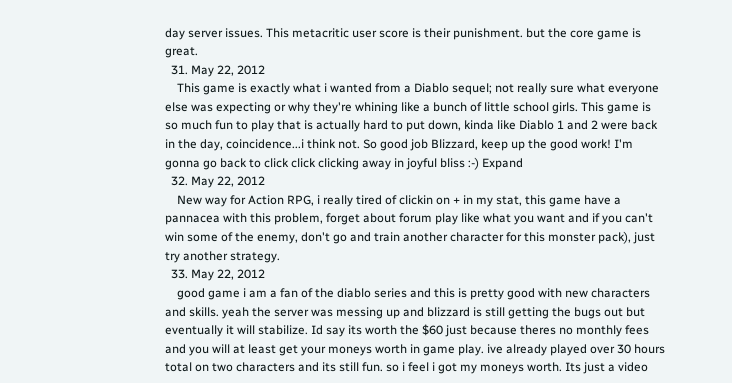day server issues. This metacritic user score is their punishment. but the core game is great.
  31. May 22, 2012
    This game is exactly what i wanted from a Diablo sequel; not really sure what everyone else was expecting or why they're whining like a bunch of little school girls. This game is so much fun to play that is actually hard to put down, kinda like Diablo 1 and 2 were back in the day, coincidence...i think not. So good job Blizzard, keep up the good work! I'm gonna go back to click click clicking away in joyful bliss :-) Expand
  32. May 22, 2012
    New way for Action RPG, i really tired of clickin on + in my stat, this game have a pannacea with this problem, forget about forum play like what you want and if you can't win some of the enemy, don't go and train another character for this monster pack), just try another strategy.
  33. May 22, 2012
    good game i am a fan of the diablo series and this is pretty good with new characters and skills. yeah the server was messing up and blizzard is still getting the bugs out but eventually it will stabilize. Id say its worth the $60 just because theres no monthly fees and you will at least get your moneys worth in game play. ive already played over 30 hours total on two characters and its still fun. so i feel i got my moneys worth. Its just a video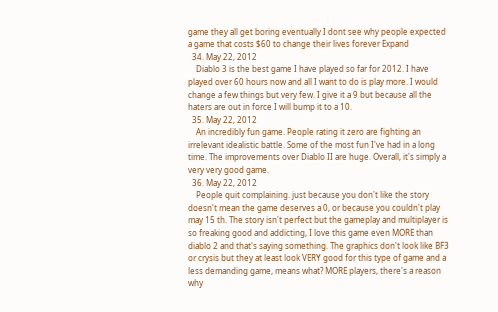game they all get boring eventually I dont see why people expected a game that costs $60 to change their lives forever Expand
  34. May 22, 2012
    Diablo 3 is the best game I have played so far for 2012. I have played over 60 hours now and all I want to do is play more. I would change a few things but very few. I give it a 9 but because all the haters are out in force I will bump it to a 10.
  35. May 22, 2012
    An incredibly fun game. People rating it zero are fighting an irrelevant idealistic battle. Some of the most fun I've had in a long time. The improvements over Diablo II are huge. Overall, it's simply a very very good game.
  36. May 22, 2012
    People quit complaining. just because you don't like the story doesn't mean the game deserves a 0, or because you couldn't play may 15 th. The story isn't perfect but the gameplay and multiplayer is so freaking good and addicting, I love this game even MORE than diablo 2 and that's saying something. The graphics don't look like BF3 or crysis but they at least look VERY good for this type of game and a less demanding game, means what? MORE players, there's a reason why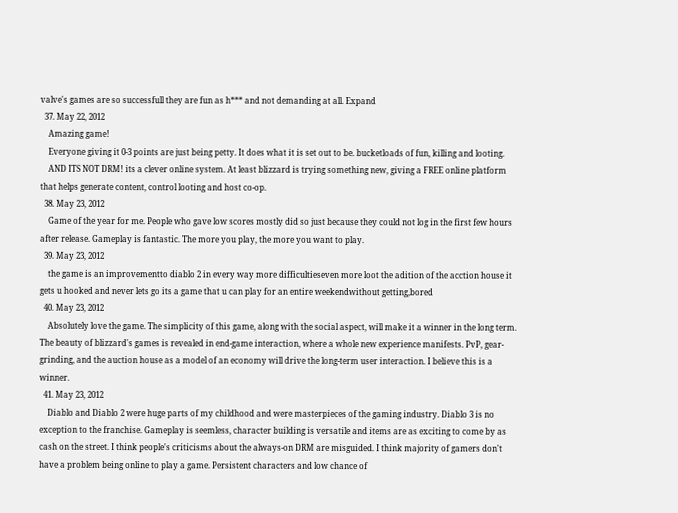valve's games are so successfull they are fun as h*** and not demanding at all. Expand
  37. May 22, 2012
    Amazing game!
    Everyone giving it 0-3 points are just being petty. It does what it is set out to be. bucketloads of fun, killing and looting.
    AND ITS NOT DRM! its a clever online system. At least blizzard is trying something new, giving a FREE online platform that helps generate content, control looting and host co-op.
  38. May 23, 2012
    Game of the year for me. People who gave low scores mostly did so just because they could not log in the first few hours after release. Gameplay is fantastic. The more you play, the more you want to play.
  39. May 23, 2012
    the game is an improvementto diablo 2 in every way more difficultieseven more loot the adition of the acction house it gets u hooked and never lets go its a game that u can play for an entire weekendwithout getting,bored
  40. May 23, 2012
    Absolutely love the game. The simplicity of this game, along with the social aspect, will make it a winner in the long term. The beauty of blizzard's games is revealed in end-game interaction, where a whole new experience manifests. PvP, gear-grinding, and the auction house as a model of an economy will drive the long-term user interaction. I believe this is a winner.
  41. May 23, 2012
    Diablo and Diablo 2 were huge parts of my childhood and were masterpieces of the gaming industry. Diablo 3 is no exception to the franchise. Gameplay is seemless, character building is versatile and items are as exciting to come by as cash on the street. I think people's criticisms about the always-on DRM are misguided. I think majority of gamers don't have a problem being online to play a game. Persistent characters and low chance of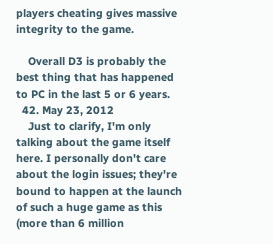players cheating gives massive integrity to the game.

    Overall D3 is probably the best thing that has happened to PC in the last 5 or 6 years.
  42. May 23, 2012
    Just to clarify, I'm only talking about the game itself here. I personally don't care about the login issues; they're bound to happen at the launch of such a huge game as this (more than 6 million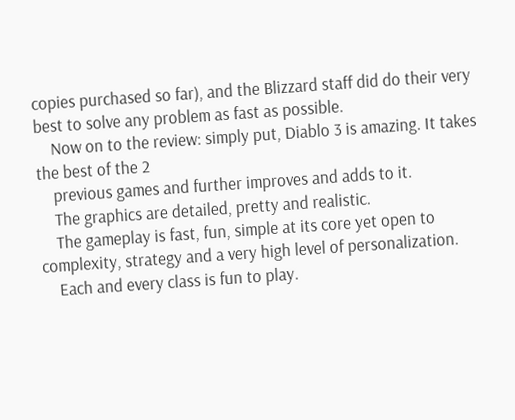copies purchased so far), and the Blizzard staff did do their very best to solve any problem as fast as possible.
    Now on to the review: simply put, Diablo 3 is amazing. It takes the best of the 2
    previous games and further improves and adds to it.
    The graphics are detailed, pretty and realistic.
    The gameplay is fast, fun, simple at its core yet open to complexity, strategy and a very high level of personalization.
    Each and every class is fun to play.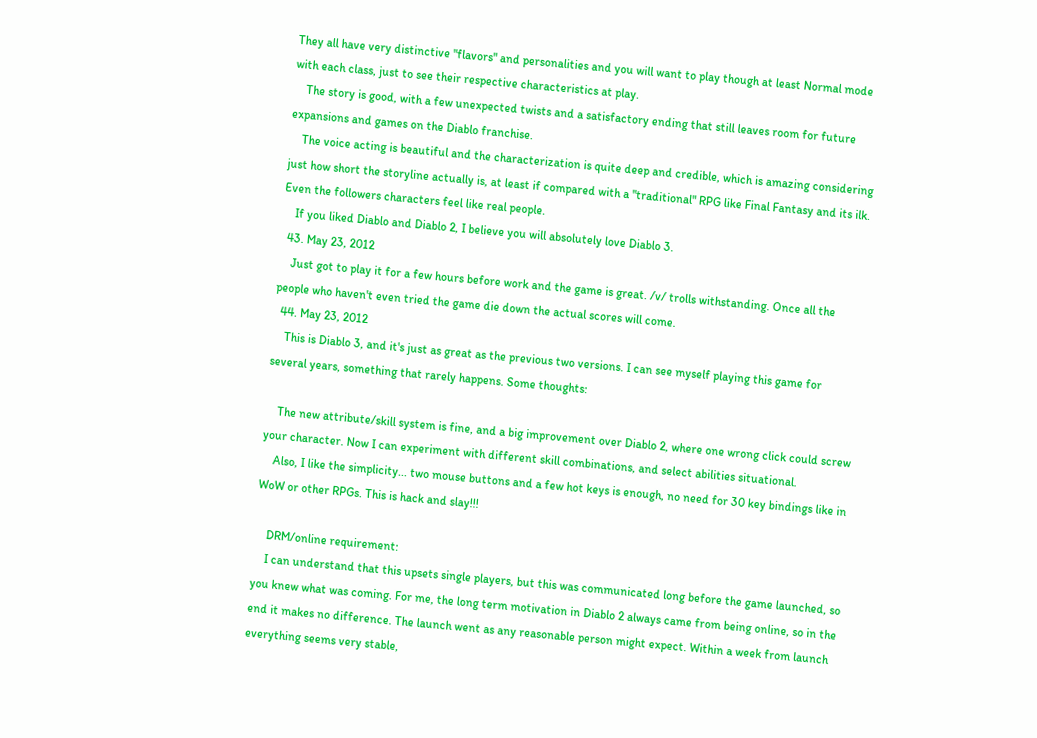They all have very distinctive "flavors" and personalities and you will want to play though at least Normal mode with each class, just to see their respective characteristics at play.
    The story is good, with a few unexpected twists and a satisfactory ending that still leaves room for future expansions and games on the Diablo franchise.
    The voice acting is beautiful and the characterization is quite deep and credible, which is amazing considering just how short the storyline actually is, at least if compared with a "traditional" RPG like Final Fantasy and its ilk. Even the followers characters feel like real people.
    If you liked Diablo and Diablo 2, I believe you will absolutely love Diablo 3.
  43. May 23, 2012
    Just got to play it for a few hours before work and the game is great. /v/ trolls withstanding. Once all the people who haven't even tried the game die down the actual scores will come.
  44. May 23, 2012
    This is Diablo 3, and it's just as great as the previous two versions. I can see myself playing this game for several years, something that rarely happens. Some thoughts:

    The new attribute/skill system is fine, and a big improvement over Diablo 2, where one wrong click could screw your character. Now I can experiment with different skill combinations, and select abilities situational.
    Also, I like the simplicity... two mouse buttons and a few hot keys is enough, no need for 30 key bindings like in WoW or other RPGs. This is hack and slay!!!

    DRM/online requirement:
    I can understand that this upsets single players, but this was communicated long before the game launched, so you knew what was coming. For me, the long term motivation in Diablo 2 always came from being online, so in the end it makes no difference. The launch went as any reasonable person might expect. Within a week from launch everything seems very stable,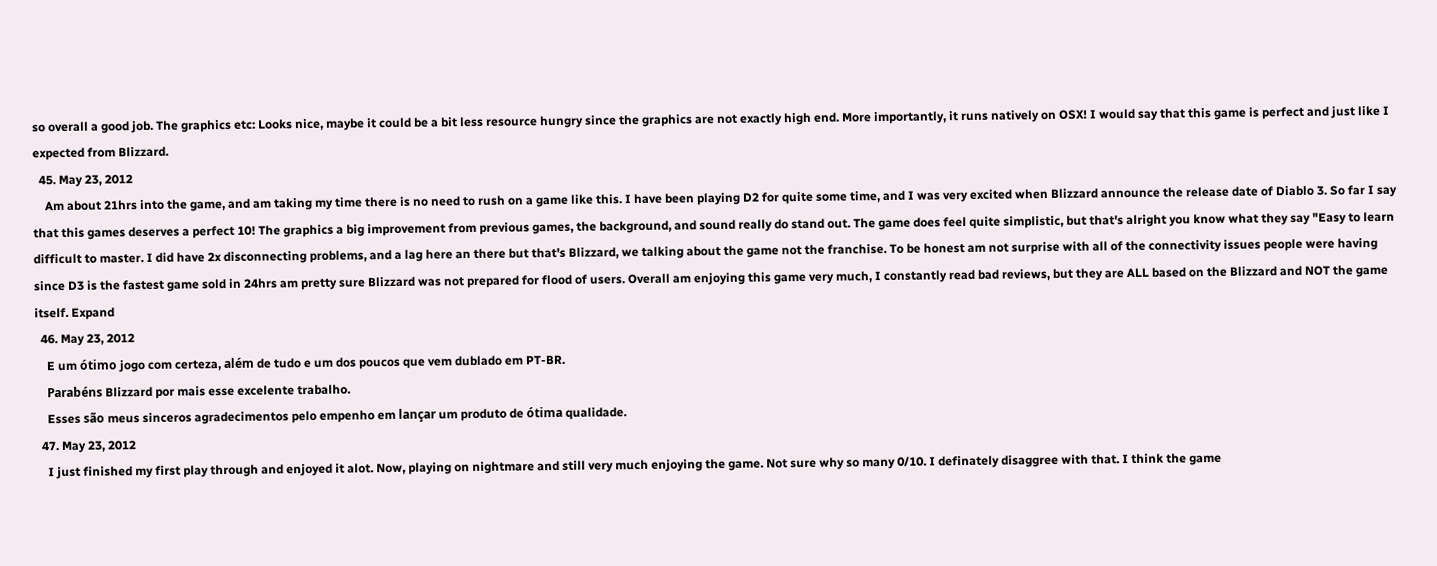so overall a good job. The graphics etc: Looks nice, maybe it could be a bit less resource hungry since the graphics are not exactly high end. More importantly, it runs natively on OSX! I would say that this game is perfect and just like I expected from Blizzard.
  45. May 23, 2012
    Am about 21hrs into the game, and am taking my time there is no need to rush on a game like this. I have been playing D2 for quite some time, and I was very excited when Blizzard announce the release date of Diablo 3. So far I say that this games deserves a perfect 10! The graphics a big improvement from previous games, the background, and sound really do stand out. The game does feel quite simplistic, but that's alright you know what they say "Easy to learn difficult to master. I did have 2x disconnecting problems, and a lag here an there but that's Blizzard, we talking about the game not the franchise. To be honest am not surprise with all of the connectivity issues people were having since D3 is the fastest game sold in 24hrs am pretty sure Blizzard was not prepared for flood of users. Overall am enjoying this game very much, I constantly read bad reviews, but they are ALL based on the Blizzard and NOT the game itself. Expand
  46. May 23, 2012
    E um ótimo jogo com certeza, além de tudo e um dos poucos que vem dublado em PT-BR.
    Parabéns Blizzard por mais esse excelente trabalho.
    Esses são meus sinceros agradecimentos pelo empenho em lançar um produto de ótima qualidade.
  47. May 23, 2012
    I just finished my first play through and enjoyed it alot. Now, playing on nightmare and still very much enjoying the game. Not sure why so many 0/10. I definately disaggree with that. I think the game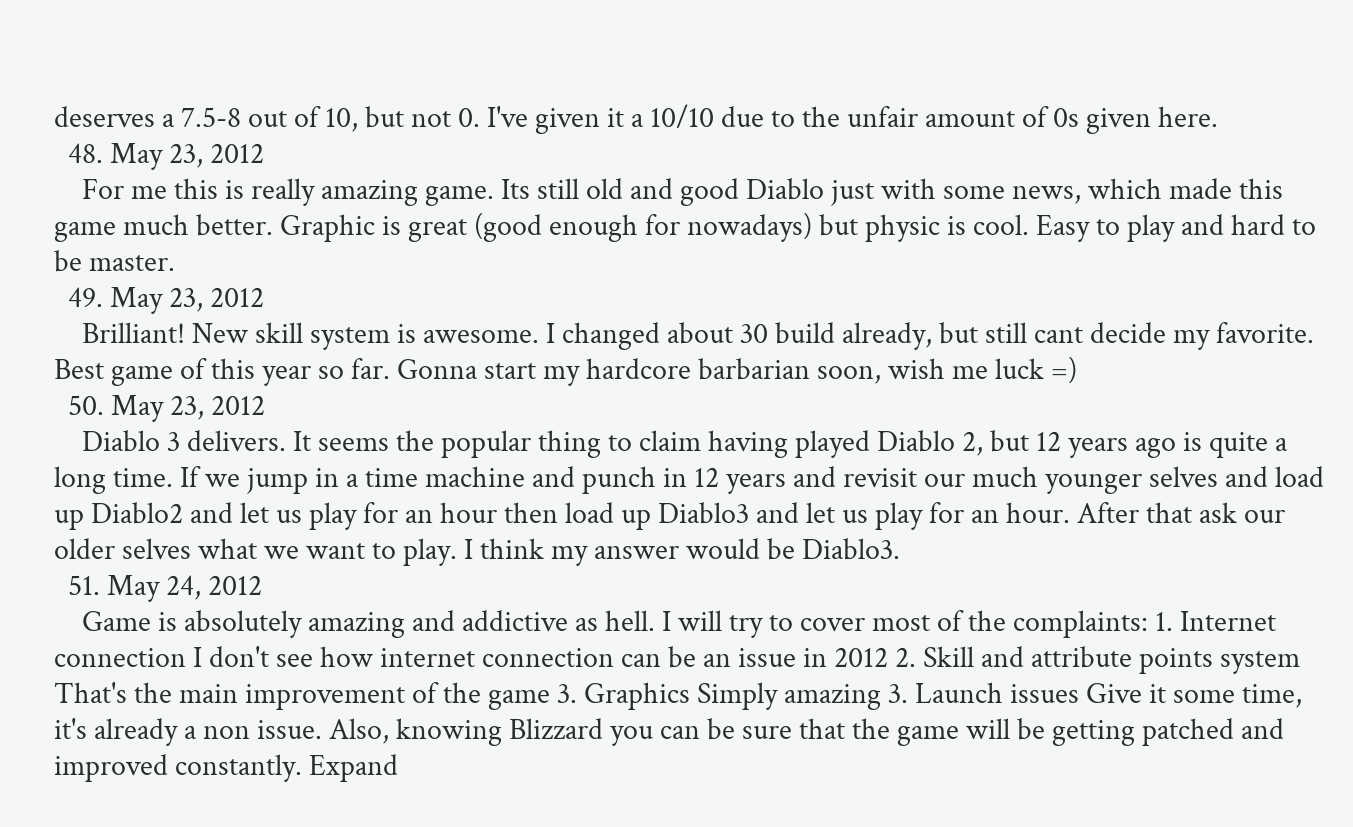deserves a 7.5-8 out of 10, but not 0. I've given it a 10/10 due to the unfair amount of 0s given here.
  48. May 23, 2012
    For me this is really amazing game. Its still old and good Diablo just with some news, which made this game much better. Graphic is great (good enough for nowadays) but physic is cool. Easy to play and hard to be master.
  49. May 23, 2012
    Brilliant! New skill system is awesome. I changed about 30 build already, but still cant decide my favorite. Best game of this year so far. Gonna start my hardcore barbarian soon, wish me luck =)
  50. May 23, 2012
    Diablo 3 delivers. It seems the popular thing to claim having played Diablo 2, but 12 years ago is quite a long time. If we jump in a time machine and punch in 12 years and revisit our much younger selves and load up Diablo2 and let us play for an hour then load up Diablo3 and let us play for an hour. After that ask our older selves what we want to play. I think my answer would be Diablo3.
  51. May 24, 2012
    Game is absolutely amazing and addictive as hell. I will try to cover most of the complaints: 1. Internet connection I don't see how internet connection can be an issue in 2012 2. Skill and attribute points system That's the main improvement of the game 3. Graphics Simply amazing 3. Launch issues Give it some time, it's already a non issue. Also, knowing Blizzard you can be sure that the game will be getting patched and improved constantly. Expand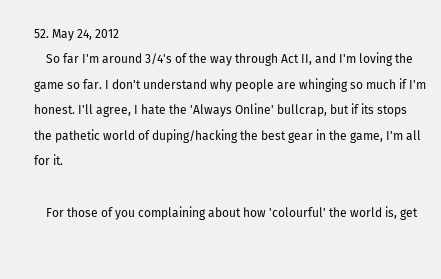52. May 24, 2012
    So far I'm around 3/4's of the way through Act II, and I'm loving the game so far. I don't understand why people are whinging so much if I'm honest. I'll agree, I hate the 'Always Online' bullcrap, but if its stops the pathetic world of duping/hacking the best gear in the game, I'm all for it.

    For those of you complaining about how 'colourful' the world is, get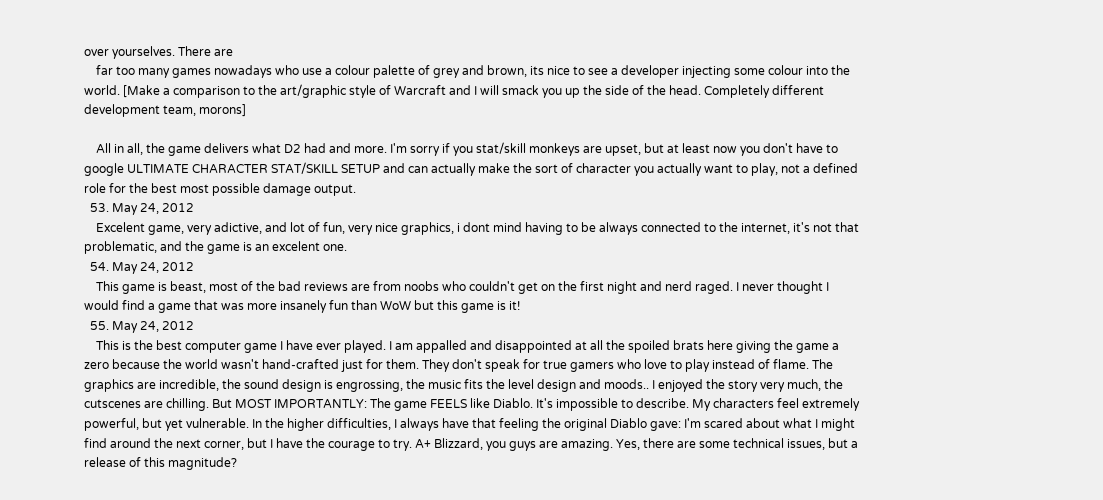over yourselves. There are
    far too many games nowadays who use a colour palette of grey and brown, its nice to see a developer injecting some colour into the world. [Make a comparison to the art/graphic style of Warcraft and I will smack you up the side of the head. Completely different development team, morons]

    All in all, the game delivers what D2 had and more. I'm sorry if you stat/skill monkeys are upset, but at least now you don't have to google ULTIMATE CHARACTER STAT/SKILL SETUP and can actually make the sort of character you actually want to play, not a defined role for the best most possible damage output.
  53. May 24, 2012
    Excelent game, very adictive, and lot of fun, very nice graphics, i dont mind having to be always connected to the internet, it's not that problematic, and the game is an excelent one.
  54. May 24, 2012
    This game is beast, most of the bad reviews are from noobs who couldn't get on the first night and nerd raged. I never thought I would find a game that was more insanely fun than WoW but this game is it!
  55. May 24, 2012
    This is the best computer game I have ever played. I am appalled and disappointed at all the spoiled brats here giving the game a zero because the world wasn't hand-crafted just for them. They don't speak for true gamers who love to play instead of flame. The graphics are incredible, the sound design is engrossing, the music fits the level design and moods.. I enjoyed the story very much, the cutscenes are chilling. But MOST IMPORTANTLY: The game FEELS like Diablo. It's impossible to describe. My characters feel extremely powerful, but yet vulnerable. In the higher difficulties, I always have that feeling the original Diablo gave: I'm scared about what I might find around the next corner, but I have the courage to try. A+ Blizzard, you guys are amazing. Yes, there are some technical issues, but a release of this magnitude?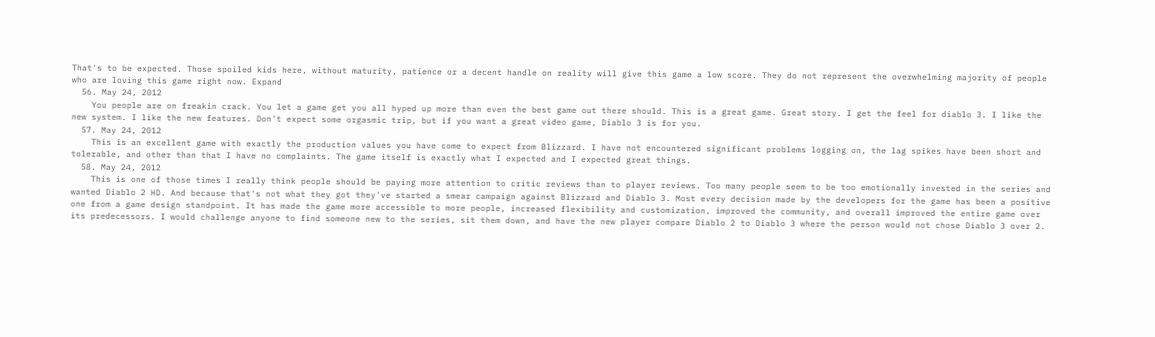That's to be expected. Those spoiled kids here, without maturity, patience or a decent handle on reality will give this game a low score. They do not represent the overwhelming majority of people who are loving this game right now. Expand
  56. May 24, 2012
    You people are on freakin crack. You let a game get you all hyped up more than even the best game out there should. This is a great game. Great story. I get the feel for diablo 3. I like the new system. I like the new features. Don't expect some orgasmic trip, but if you want a great video game, Diablo 3 is for you.
  57. May 24, 2012
    This is an excellent game with exactly the production values you have come to expect from Blizzard. I have not encountered significant problems logging on, the lag spikes have been short and tolerable, and other than that I have no complaints. The game itself is exactly what I expected and I expected great things.
  58. May 24, 2012
    This is one of those times I really think people should be paying more attention to critic reviews than to player reviews. Too many people seem to be too emotionally invested in the series and wanted Diablo 2 HD. And because that's not what they got they've started a smear campaign against Blizzard and Diablo 3. Most every decision made by the developers for the game has been a positive one from a game design standpoint. It has made the game more accessible to more people, increased flexibility and customization, improved the community, and overall improved the entire game over its predecessors. I would challenge anyone to find someone new to the series, sit them down, and have the new player compare Diablo 2 to Diablo 3 where the person would not chose Diablo 3 over 2.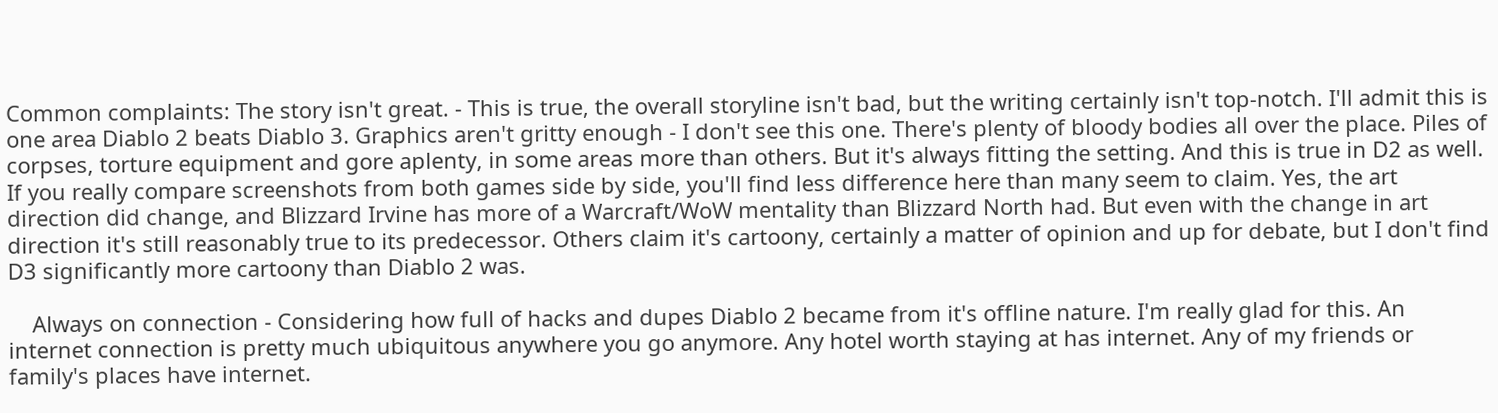Common complaints: The story isn't great. - This is true, the overall storyline isn't bad, but the writing certainly isn't top-notch. I'll admit this is one area Diablo 2 beats Diablo 3. Graphics aren't gritty enough - I don't see this one. There's plenty of bloody bodies all over the place. Piles of corpses, torture equipment and gore aplenty, in some areas more than others. But it's always fitting the setting. And this is true in D2 as well. If you really compare screenshots from both games side by side, you'll find less difference here than many seem to claim. Yes, the art direction did change, and Blizzard Irvine has more of a Warcraft/WoW mentality than Blizzard North had. But even with the change in art direction it's still reasonably true to its predecessor. Others claim it's cartoony, certainly a matter of opinion and up for debate, but I don't find D3 significantly more cartoony than Diablo 2 was.

    Always on connection - Considering how full of hacks and dupes Diablo 2 became from it's offline nature. I'm really glad for this. An internet connection is pretty much ubiquitous anywhere you go anymore. Any hotel worth staying at has internet. Any of my friends or family's places have internet.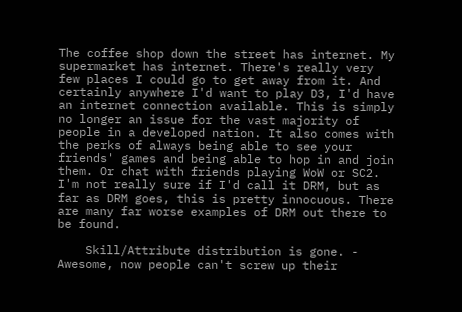The coffee shop down the street has internet. My supermarket has internet. There's really very few places I could go to get away from it. And certainly anywhere I'd want to play D3, I'd have an internet connection available. This is simply no longer an issue for the vast majority of people in a developed nation. It also comes with the perks of always being able to see your friends' games and being able to hop in and join them. Or chat with friends playing WoW or SC2. I'm not really sure if I'd call it DRM, but as far as DRM goes, this is pretty innocuous. There are many far worse examples of DRM out there to be found.

    Skill/Attribute distribution is gone. - Awesome, now people can't screw up their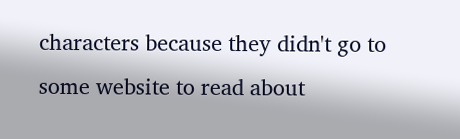characters because they didn't go to some website to read about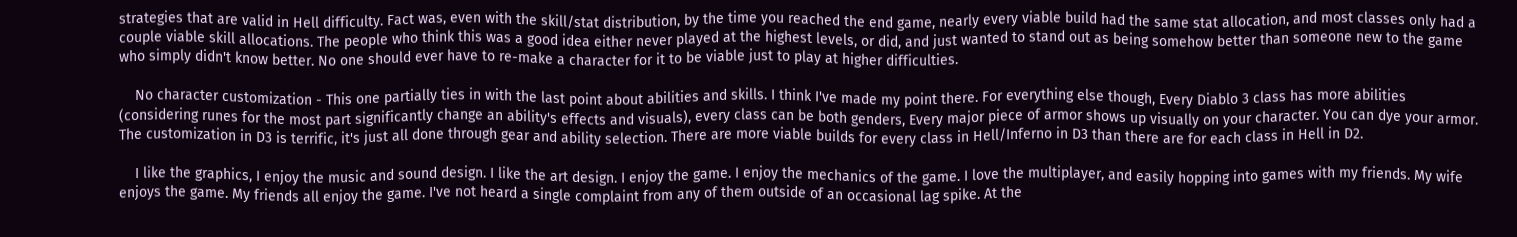strategies that are valid in Hell difficulty. Fact was, even with the skill/stat distribution, by the time you reached the end game, nearly every viable build had the same stat allocation, and most classes only had a couple viable skill allocations. The people who think this was a good idea either never played at the highest levels, or did, and just wanted to stand out as being somehow better than someone new to the game who simply didn't know better. No one should ever have to re-make a character for it to be viable just to play at higher difficulties.

    No character customization - This one partially ties in with the last point about abilities and skills. I think I've made my point there. For everything else though, Every Diablo 3 class has more abilities (considering runes for the most part significantly change an ability's effects and visuals), every class can be both genders, Every major piece of armor shows up visually on your character. You can dye your armor. The customization in D3 is terrific, it's just all done through gear and ability selection. There are more viable builds for every class in Hell/Inferno in D3 than there are for each class in Hell in D2.

    I like the graphics, I enjoy the music and sound design. I like the art design. I enjoy the game. I enjoy the mechanics of the game. I love the multiplayer, and easily hopping into games with my friends. My wife enjoys the game. My friends all enjoy the game. I've not heard a single complaint from any of them outside of an occasional lag spike. At the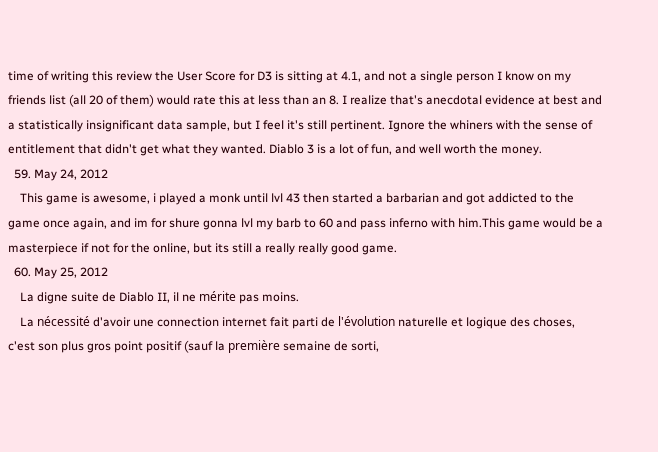time of writing this review the User Score for D3 is sitting at 4.1, and not a single person I know on my friends list (all 20 of them) would rate this at less than an 8. I realize that's anecdotal evidence at best and a statistically insignificant data sample, but I feel it's still pertinent. Ignore the whiners with the sense of entitlement that didn't get what they wanted. Diablo 3 is a lot of fun, and well worth the money.
  59. May 24, 2012
    This game is awesome, i played a monk until lvl 43 then started a barbarian and got addicted to the game once again, and im for shure gonna lvl my barb to 60 and pass inferno with him.This game would be a masterpiece if not for the online, but its still a really really good game.
  60. May 25, 2012
    La digne suite de Diablo II, il ne mérite pas moins.
    La nécessité d'avoir une connection internet fait parti de l'évolution naturelle et logique des choses, c'est son plus gros point positif (sauf la première semaine de sorti,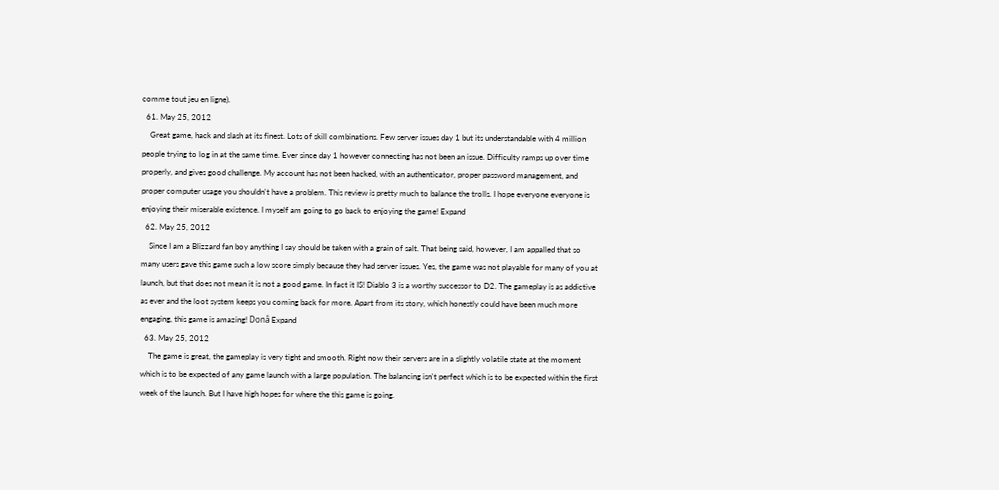comme tout jeu en ligne).
  61. May 25, 2012
    Great game, hack and slash at its finest. Lots of skill combinations. Few server issues day 1 but its understandable with 4 million people trying to log in at the same time. Ever since day 1 however connecting has not been an issue. Difficulty ramps up over time properly, and gives good challenge. My account has not been hacked, with an authenticator, proper password management, and proper computer usage you shouldn't have a problem. This review is pretty much to balance the trolls. I hope everyone everyone is enjoying their miserable existence. I myself am going to go back to enjoying the game! Expand
  62. May 25, 2012
    Since I am a Blizzard fan boy anything I say should be taken with a grain of salt. That being said, however, I am appalled that so many users gave this game such a low score simply because they had server issues. Yes, the game was not playable for many of you at launch, but that does not mean it is not a good game. In fact it IS! Diablo 3 is a worthy successor to D2. The gameplay is as addictive as ever and the loot system keeps you coming back for more. Apart from its story, which honestly could have been much more engaging, this game is amazing! Donâ Expand
  63. May 25, 2012
    The game is great, the gameplay is very tight and smooth. Right now their servers are in a slightly volatile state at the moment which is to be expected of any game launch with a large population. The balancing isn't perfect which is to be expected within the first week of the launch. But I have high hopes for where the this game is going.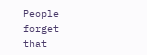People forget that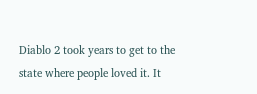Diablo 2 took years to get to the state where people loved it. It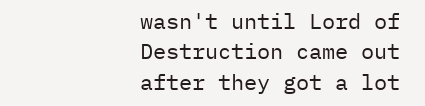wasn't until Lord of Destruction came out after they got a lot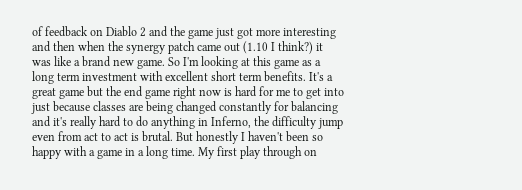of feedback on Diablo 2 and the game just got more interesting and then when the synergy patch came out (1.10 I think?) it was like a brand new game. So I'm looking at this game as a long term investment with excellent short term benefits. It's a great game but the end game right now is hard for me to get into just because classes are being changed constantly for balancing and it's really hard to do anything in Inferno, the difficulty jump even from act to act is brutal. But honestly I haven't been so happy with a game in a long time. My first play through on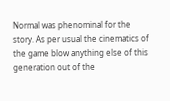Normal was phenominal for the story. As per usual the cinematics of the game blow anything else of this generation out of the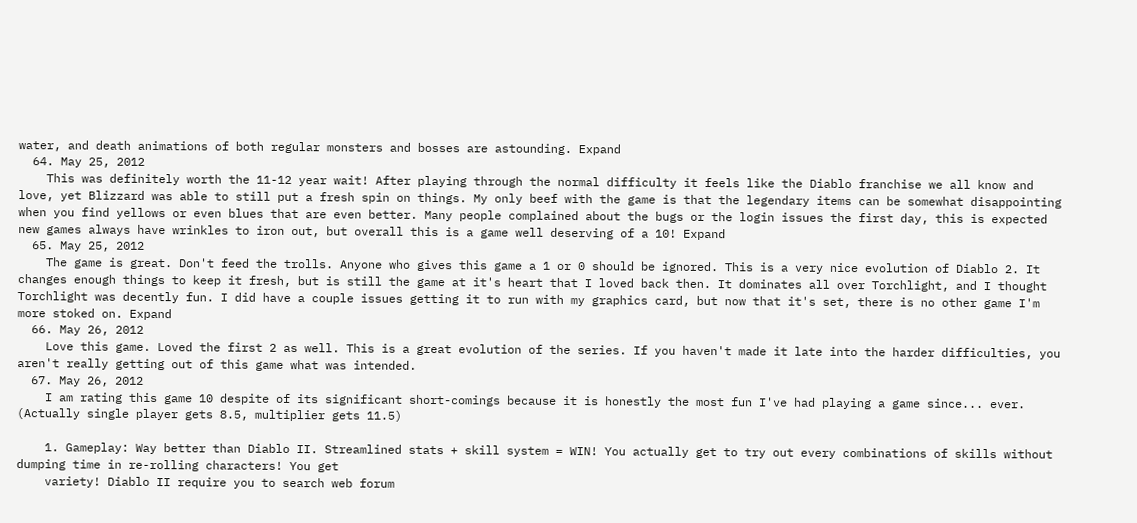water, and death animations of both regular monsters and bosses are astounding. Expand
  64. May 25, 2012
    This was definitely worth the 11-12 year wait! After playing through the normal difficulty it feels like the Diablo franchise we all know and love, yet Blizzard was able to still put a fresh spin on things. My only beef with the game is that the legendary items can be somewhat disappointing when you find yellows or even blues that are even better. Many people complained about the bugs or the login issues the first day, this is expected new games always have wrinkles to iron out, but overall this is a game well deserving of a 10! Expand
  65. May 25, 2012
    The game is great. Don't feed the trolls. Anyone who gives this game a 1 or 0 should be ignored. This is a very nice evolution of Diablo 2. It changes enough things to keep it fresh, but is still the game at it's heart that I loved back then. It dominates all over Torchlight, and I thought Torchlight was decently fun. I did have a couple issues getting it to run with my graphics card, but now that it's set, there is no other game I'm more stoked on. Expand
  66. May 26, 2012
    Love this game. Loved the first 2 as well. This is a great evolution of the series. If you haven't made it late into the harder difficulties, you aren't really getting out of this game what was intended.
  67. May 26, 2012
    I am rating this game 10 despite of its significant short-comings because it is honestly the most fun I've had playing a game since... ever. (Actually single player gets 8.5, multiplier gets 11.5)

    1. Gameplay: Way better than Diablo II. Streamlined stats + skill system = WIN! You actually get to try out every combinations of skills without dumping time in re-rolling characters! You get
    variety! Diablo II require you to search web forum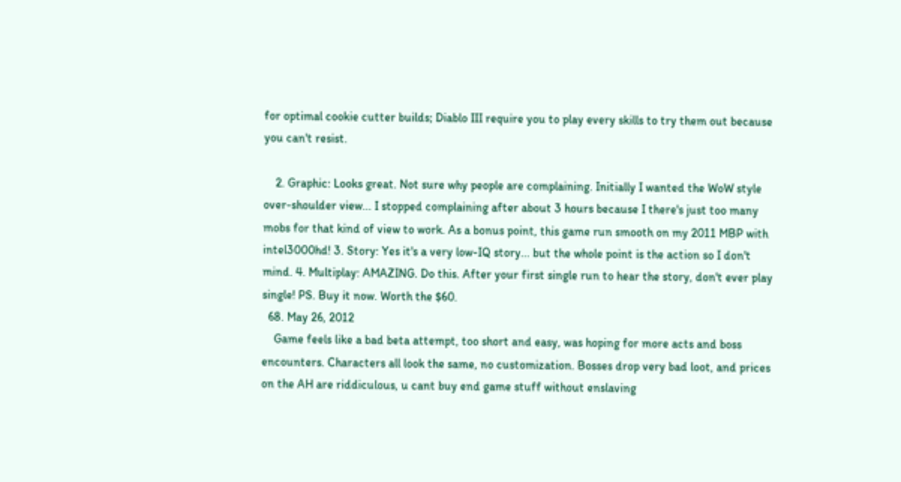for optimal cookie cutter builds; Diablo III require you to play every skills to try them out because you can't resist.

    2. Graphic: Looks great. Not sure why people are complaining. Initially I wanted the WoW style over-shoulder view... I stopped complaining after about 3 hours because I there's just too many mobs for that kind of view to work. As a bonus point, this game run smooth on my 2011 MBP with intel3000hd! 3. Story: Yes it's a very low-IQ story... but the whole point is the action so I don't mind. 4. Multiplay: AMAZING. Do this. After your first single run to hear the story, don't ever play single! PS. Buy it now. Worth the $60.
  68. May 26, 2012
    Game feels like a bad beta attempt, too short and easy, was hoping for more acts and boss encounters. Characters all look the same, no customization. Bosses drop very bad loot, and prices on the AH are riddiculous, u cant buy end game stuff without enslaving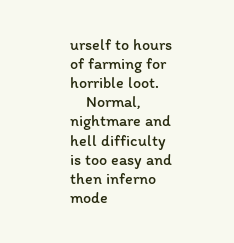urself to hours of farming for horrible loot.
    Normal, nightmare and hell difficulty is too easy and then inferno mode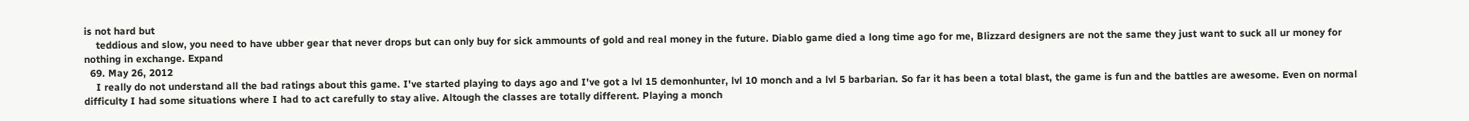is not hard but
    teddious and slow, you need to have ubber gear that never drops but can only buy for sick ammounts of gold and real money in the future. Diablo game died a long time ago for me, Blizzard designers are not the same they just want to suck all ur money for nothing in exchange. Expand
  69. May 26, 2012
    I really do not understand all the bad ratings about this game. I've started playing to days ago and I've got a lvl 15 demonhunter, lvl 10 monch and a lvl 5 barbarian. So far it has been a total blast, the game is fun and the battles are awesome. Even on normal difficulty I had some situations where I had to act carefully to stay alive. Altough the classes are totally different. Playing a monch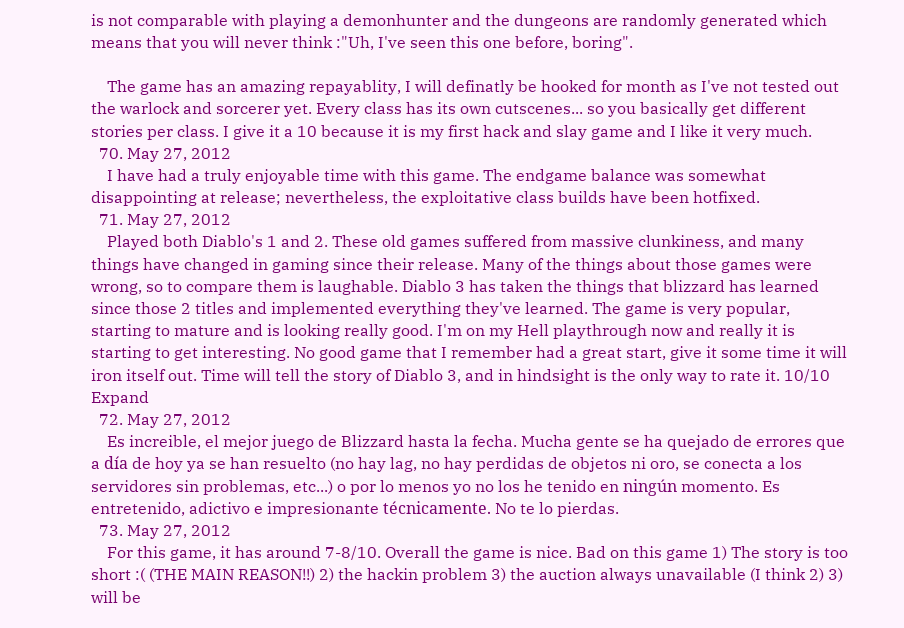is not comparable with playing a demonhunter and the dungeons are randomly generated which means that you will never think :"Uh, I've seen this one before, boring".

    The game has an amazing repayablity, I will definatly be hooked for month as I've not tested out the warlock and sorcerer yet. Every class has its own cutscenes... so you basically get different stories per class. I give it a 10 because it is my first hack and slay game and I like it very much.
  70. May 27, 2012
    I have had a truly enjoyable time with this game. The endgame balance was somewhat disappointing at release; nevertheless, the exploitative class builds have been hotfixed.
  71. May 27, 2012
    Played both Diablo's 1 and 2. These old games suffered from massive clunkiness, and many things have changed in gaming since their release. Many of the things about those games were wrong, so to compare them is laughable. Diablo 3 has taken the things that blizzard has learned since those 2 titles and implemented everything they've learned. The game is very popular, starting to mature and is looking really good. I'm on my Hell playthrough now and really it is starting to get interesting. No good game that I remember had a great start, give it some time it will iron itself out. Time will tell the story of Diablo 3, and in hindsight is the only way to rate it. 10/10 Expand
  72. May 27, 2012
    Es increible, el mejor juego de Blizzard hasta la fecha. Mucha gente se ha quejado de errores que a día de hoy ya se han resuelto (no hay lag, no hay perdidas de objetos ni oro, se conecta a los servidores sin problemas, etc...) o por lo menos yo no los he tenido en ningún momento. Es entretenido, adictivo e impresionante técnicamente. No te lo pierdas.
  73. May 27, 2012
    For this game, it has around 7-8/10. Overall the game is nice. Bad on this game 1) The story is too short :( (THE MAIN REASON!!) 2) the hackin problem 3) the auction always unavailable (I think 2) 3) will be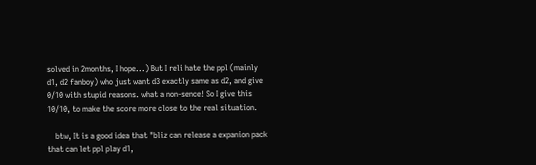solved in 2months, I hope...) But I reli hate the ppl (mainly d1, d2 fanboy) who just want d3 exactly same as d2, and give 0/10 with stupid reasons. what a non-sence! So I give this 10/10, to make the score more close to the real situation.

    btw, It is a good idea that "bliz can release a expanion pack that can let ppl play d1,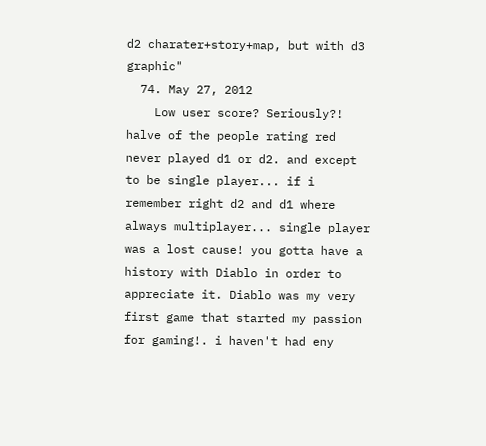d2 charater+story+map, but with d3 graphic"
  74. May 27, 2012
    Low user score? Seriously?! halve of the people rating red never played d1 or d2. and except to be single player... if i remember right d2 and d1 where always multiplayer... single player was a lost cause! you gotta have a history with Diablo in order to appreciate it. Diablo was my very first game that started my passion for gaming!. i haven't had eny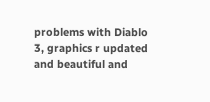problems with Diablo 3, graphics r updated and beautiful and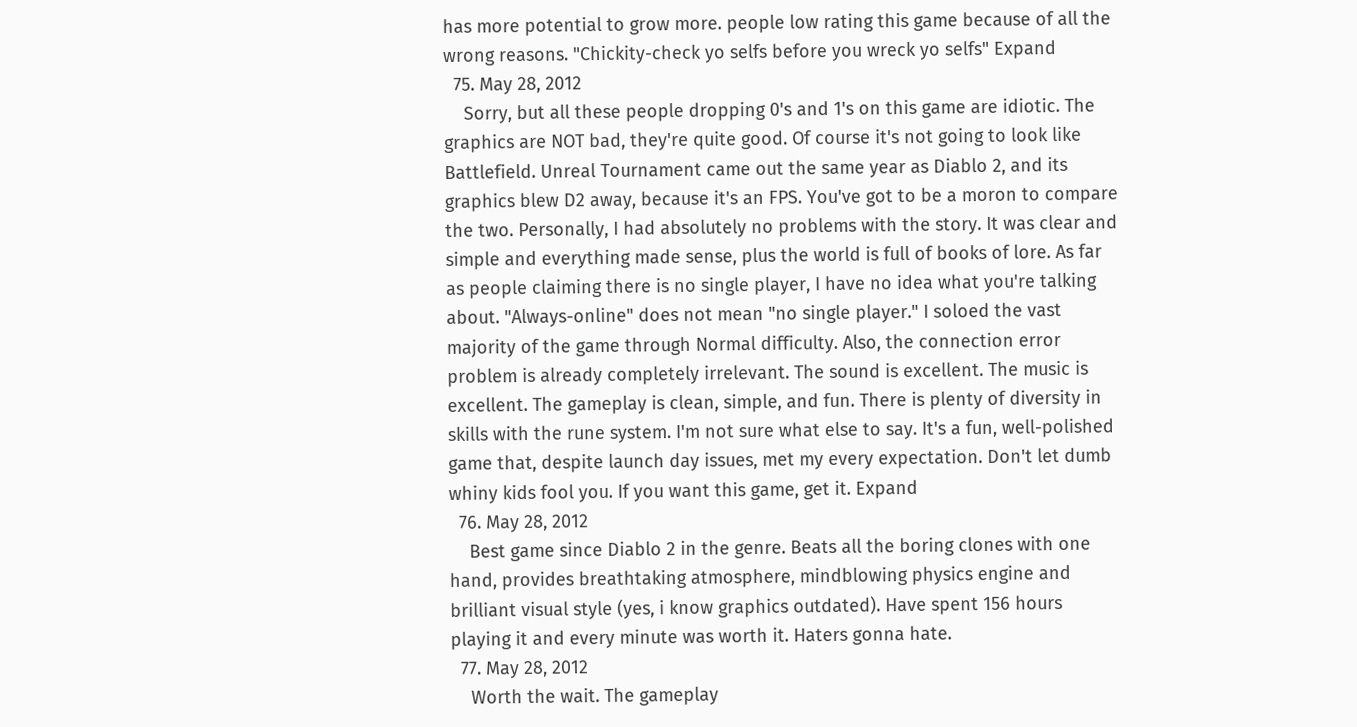has more potential to grow more. people low rating this game because of all the wrong reasons. "Chickity-check yo selfs before you wreck yo selfs" Expand
  75. May 28, 2012
    Sorry, but all these people dropping 0's and 1's on this game are idiotic. The graphics are NOT bad, they're quite good. Of course it's not going to look like Battlefield. Unreal Tournament came out the same year as Diablo 2, and its graphics blew D2 away, because it's an FPS. You've got to be a moron to compare the two. Personally, I had absolutely no problems with the story. It was clear and simple and everything made sense, plus the world is full of books of lore. As far as people claiming there is no single player, I have no idea what you're talking about. "Always-online" does not mean "no single player." I soloed the vast majority of the game through Normal difficulty. Also, the connection error problem is already completely irrelevant. The sound is excellent. The music is excellent. The gameplay is clean, simple, and fun. There is plenty of diversity in skills with the rune system. I'm not sure what else to say. It's a fun, well-polished game that, despite launch day issues, met my every expectation. Don't let dumb whiny kids fool you. If you want this game, get it. Expand
  76. May 28, 2012
    Best game since Diablo 2 in the genre. Beats all the boring clones with one hand, provides breathtaking atmosphere, mindblowing physics engine and brilliant visual style (yes, i know graphics outdated). Have spent 156 hours playing it and every minute was worth it. Haters gonna hate.
  77. May 28, 2012
    Worth the wait. The gameplay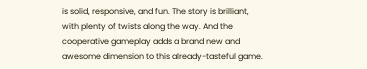is solid, responsive, and fun. The story is brilliant, with plenty of twists along the way. And the cooperative gameplay adds a brand new and awesome dimension to this already-tasteful game.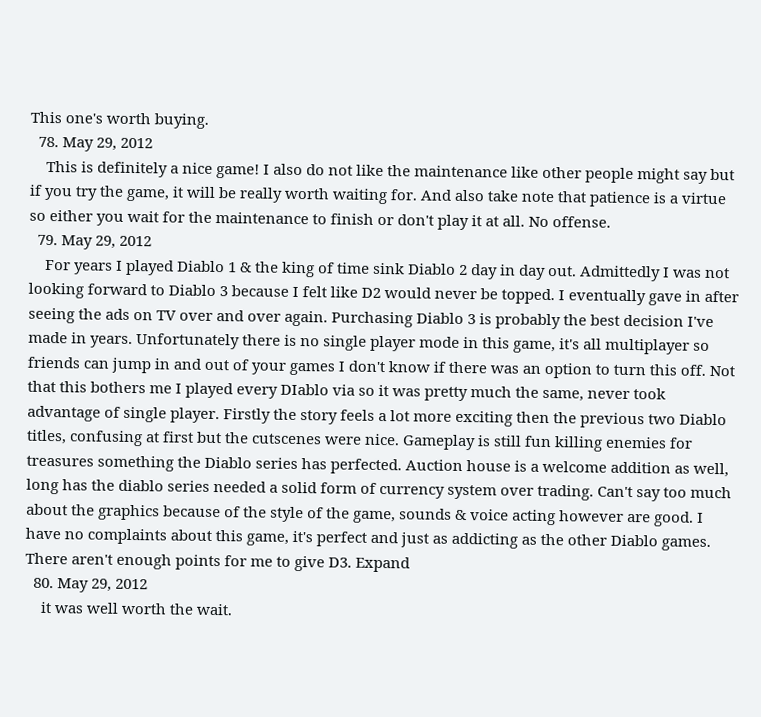This one's worth buying.
  78. May 29, 2012
    This is definitely a nice game! I also do not like the maintenance like other people might say but if you try the game, it will be really worth waiting for. And also take note that patience is a virtue so either you wait for the maintenance to finish or don't play it at all. No offense.
  79. May 29, 2012
    For years I played Diablo 1 & the king of time sink Diablo 2 day in day out. Admittedly I was not looking forward to Diablo 3 because I felt like D2 would never be topped. I eventually gave in after seeing the ads on TV over and over again. Purchasing Diablo 3 is probably the best decision I've made in years. Unfortunately there is no single player mode in this game, it's all multiplayer so friends can jump in and out of your games I don't know if there was an option to turn this off. Not that this bothers me I played every DIablo via so it was pretty much the same, never took advantage of single player. Firstly the story feels a lot more exciting then the previous two Diablo titles, confusing at first but the cutscenes were nice. Gameplay is still fun killing enemies for treasures something the Diablo series has perfected. Auction house is a welcome addition as well, long has the diablo series needed a solid form of currency system over trading. Can't say too much about the graphics because of the style of the game, sounds & voice acting however are good. I have no complaints about this game, it's perfect and just as addicting as the other Diablo games. There aren't enough points for me to give D3. Expand
  80. May 29, 2012
    it was well worth the wait.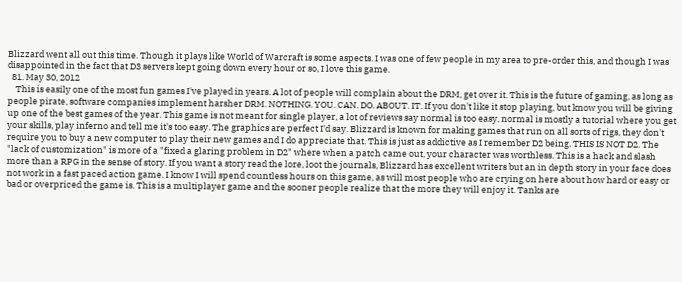Blizzard went all out this time. Though it plays like World of Warcraft is some aspects. I was one of few people in my area to pre-order this, and though I was disappointed in the fact that D3 servers kept going down every hour or so, I love this game.
  81. May 30, 2012
    This is easily one of the most fun games I've played in years. A lot of people will complain about the DRM, get over it. This is the future of gaming, as long as people pirate, software companies implement harsher DRM. NOTHING. YOU. CAN. DO. ABOUT. IT. If you don't like it stop playing, but know you will be giving up one of the best games of the year. This game is not meant for single player, a lot of reviews say normal is too easy, normal is mostly a tutorial where you get your skills, play inferno and tell me it's too easy. The graphics are perfect I'd say. Blizzard is known for making games that run on all sorts of rigs, they don't require you to buy a new computer to play their new games and I do appreciate that. This is just as addictive as I remember D2 being. THIS IS NOT D2. The "lack of customization" is more of a "fixed a glaring problem in D2" where when a patch came out, your character was worthless. This is a hack and slash more than a RPG in the sense of story. If you want a story read the lore, loot the journals, Blizzard has excellent writers but an in depth story in your face does not work in a fast paced action game. I know I will spend countless hours on this game, as will most people who are crying on here about how hard or easy or bad or overpriced the game is. This is a multiplayer game and the sooner people realize that the more they will enjoy it. Tanks are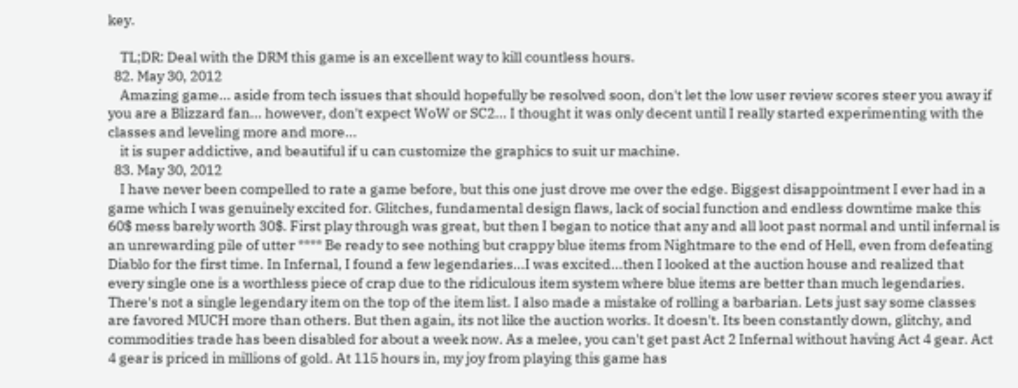key.

    TL;DR: Deal with the DRM this game is an excellent way to kill countless hours.
  82. May 30, 2012
    Amazing game... aside from tech issues that should hopefully be resolved soon, don't let the low user review scores steer you away if you are a Blizzard fan... however, don't expect WoW or SC2... I thought it was only decent until I really started experimenting with the classes and leveling more and more...
    it is super addictive, and beautiful if u can customize the graphics to suit ur machine.
  83. May 30, 2012
    I have never been compelled to rate a game before, but this one just drove me over the edge. Biggest disappointment I ever had in a game which I was genuinely excited for. Glitches, fundamental design flaws, lack of social function and endless downtime make this 60$ mess barely worth 30$. First play through was great, but then I began to notice that any and all loot past normal and until infernal is an unrewarding pile of utter **** Be ready to see nothing but crappy blue items from Nightmare to the end of Hell, even from defeating Diablo for the first time. In Infernal, I found a few legendaries...I was excited...then I looked at the auction house and realized that every single one is a worthless piece of crap due to the ridiculous item system where blue items are better than much legendaries. There's not a single legendary item on the top of the item list. I also made a mistake of rolling a barbarian. Lets just say some classes are favored MUCH more than others. But then again, its not like the auction works. It doesn't. Its been constantly down, glitchy, and commodities trade has been disabled for about a week now. As a melee, you can't get past Act 2 Infernal without having Act 4 gear. Act 4 gear is priced in millions of gold. At 115 hours in, my joy from playing this game has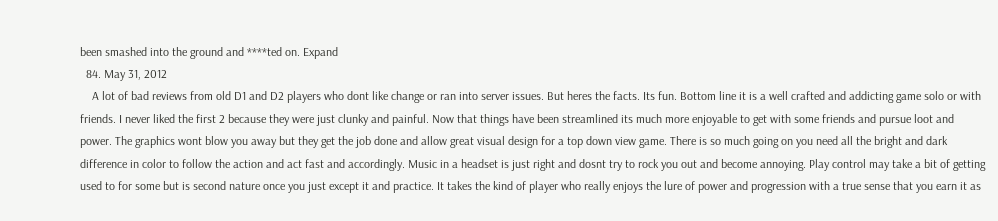been smashed into the ground and ****ted on. Expand
  84. May 31, 2012
    A lot of bad reviews from old D1 and D2 players who dont like change or ran into server issues. But heres the facts. Its fun. Bottom line it is a well crafted and addicting game solo or with friends. I never liked the first 2 because they were just clunky and painful. Now that things have been streamlined its much more enjoyable to get with some friends and pursue loot and power. The graphics wont blow you away but they get the job done and allow great visual design for a top down view game. There is so much going on you need all the bright and dark difference in color to follow the action and act fast and accordingly. Music in a headset is just right and dosnt try to rock you out and become annoying. Play control may take a bit of getting used to for some but is second nature once you just except it and practice. It takes the kind of player who really enjoys the lure of power and progression with a true sense that you earn it as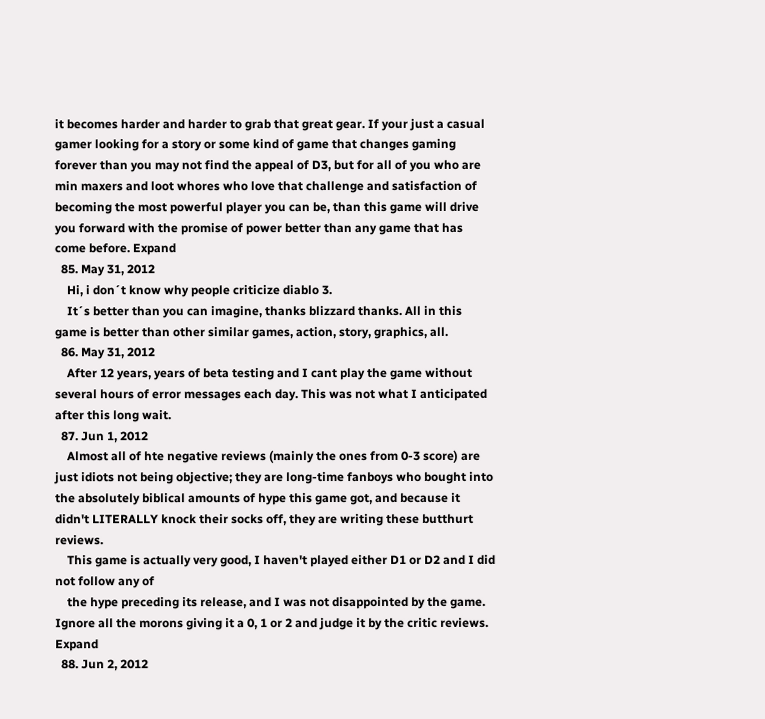it becomes harder and harder to grab that great gear. If your just a casual gamer looking for a story or some kind of game that changes gaming forever than you may not find the appeal of D3, but for all of you who are min maxers and loot whores who love that challenge and satisfaction of becoming the most powerful player you can be, than this game will drive you forward with the promise of power better than any game that has come before. Expand
  85. May 31, 2012
    Hi, i don´t know why people criticize diablo 3.
    It´s better than you can imagine, thanks blizzard thanks. All in this game is better than other similar games, action, story, graphics, all.
  86. May 31, 2012
    After 12 years, years of beta testing and I cant play the game without several hours of error messages each day. This was not what I anticipated after this long wait.
  87. Jun 1, 2012
    Almost all of hte negative reviews (mainly the ones from 0-3 score) are just idiots not being objective; they are long-time fanboys who bought into the absolutely biblical amounts of hype this game got, and because it didn't LITERALLY knock their socks off, they are writing these butthurt reviews.
    This game is actually very good, I haven't played either D1 or D2 and I did not follow any of
    the hype preceding its release, and I was not disappointed by the game. Ignore all the morons giving it a 0, 1 or 2 and judge it by the critic reviews. Expand
  88. Jun 2, 2012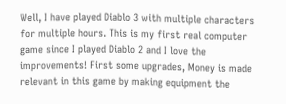Well, I have played Diablo 3 with multiple characters for multiple hours. This is my first real computer game since I played Diablo 2 and I love the improvements! First some upgrades, Money is made relevant in this game by making equipment the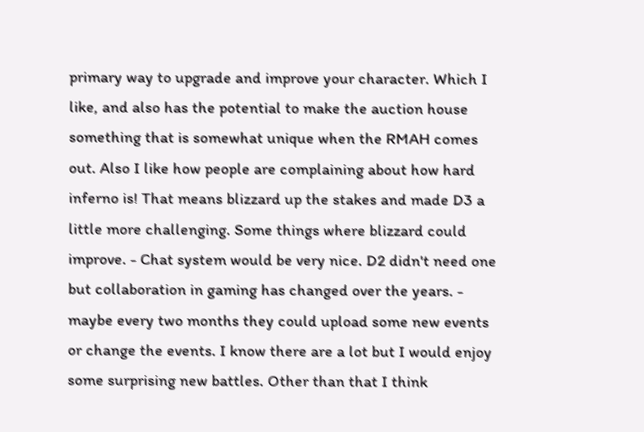primary way to upgrade and improve your character. Which I like, and also has the potential to make the auction house something that is somewhat unique when the RMAH comes out. Also I like how people are complaining about how hard inferno is! That means blizzard up the stakes and made D3 a little more challenging. Some things where blizzard could improve. - Chat system would be very nice. D2 didn't need one but collaboration in gaming has changed over the years. - maybe every two months they could upload some new events or change the events. I know there are a lot but I would enjoy some surprising new battles. Other than that I think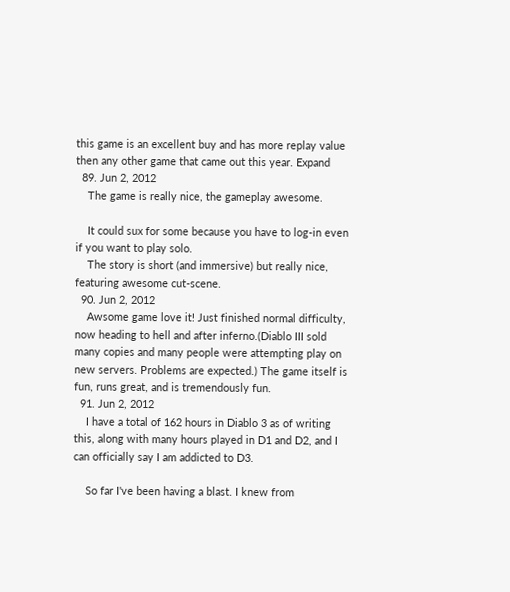this game is an excellent buy and has more replay value then any other game that came out this year. Expand
  89. Jun 2, 2012
    The game is really nice, the gameplay awesome.

    It could sux for some because you have to log-in even if you want to play solo.
    The story is short (and immersive) but really nice, featuring awesome cut-scene.
  90. Jun 2, 2012
    Awsome game love it! Just finished normal difficulty, now heading to hell and after inferno.(Diablo III sold many copies and many people were attempting play on new servers. Problems are expected.) The game itself is fun, runs great, and is tremendously fun.
  91. Jun 2, 2012
    I have a total of 162 hours in Diablo 3 as of writing this, along with many hours played in D1 and D2, and I can officially say I am addicted to D3.

    So far I've been having a blast. I knew from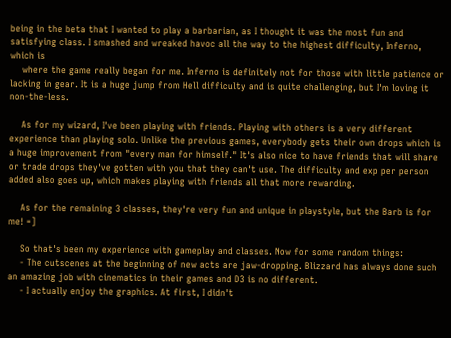being in the beta that I wanted to play a barbarian, as I thought it was the most fun and satisfying class. I smashed and wreaked havoc all the way to the highest difficulty, Inferno, which is
    where the game really began for me. Inferno is definitely not for those with little patience or lacking in gear. It is a huge jump from Hell difficulty and is quite challenging, but I'm loving it non-the-less.

    As for my wizard, I've been playing with friends. Playing with others is a very different experience than playing solo. Unlike the previous games, everybody gets their own drops which is a huge improvement from "every man for himself." It's also nice to have friends that will share or trade drops they've gotten with you that they can't use. The difficulty and exp per person added also goes up, which makes playing with friends all that more rewarding.

    As for the remaining 3 classes, they're very fun and unique in playstyle, but the Barb is for me! =]

    So that's been my experience with gameplay and classes. Now for some random things:
    - The cutscenes at the beginning of new acts are jaw-dropping. Blizzard has always done such an amazing job with cinematics in their games and D3 is no different.
    - I actually enjoy the graphics. At first, I didn't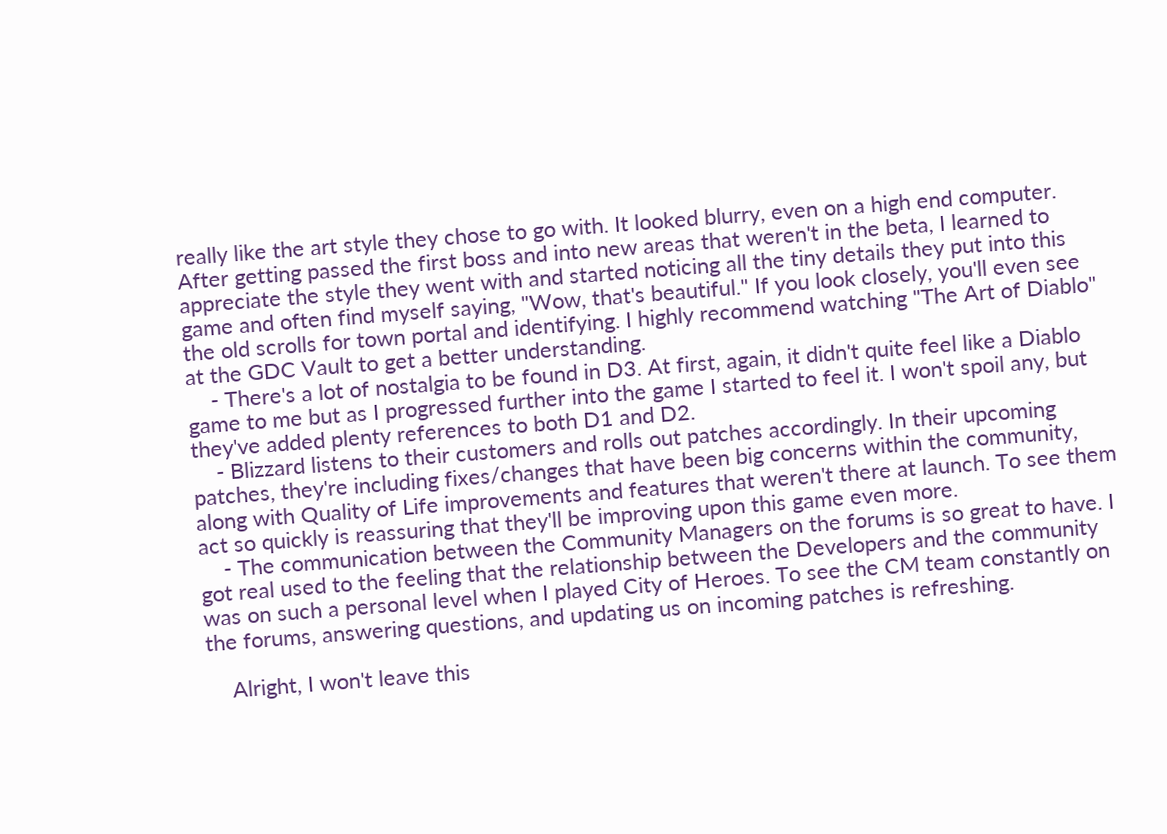really like the art style they chose to go with. It looked blurry, even on a high end computer. After getting passed the first boss and into new areas that weren't in the beta, I learned to appreciate the style they went with and started noticing all the tiny details they put into this game and often find myself saying, "Wow, that's beautiful." If you look closely, you'll even see the old scrolls for town portal and identifying. I highly recommend watching "The Art of Diablo" at the GDC Vault to get a better understanding.
    - There's a lot of nostalgia to be found in D3. At first, again, it didn't quite feel like a Diablo game to me but as I progressed further into the game I started to feel it. I won't spoil any, but they've added plenty references to both D1 and D2.
    - Blizzard listens to their customers and rolls out patches accordingly. In their upcoming patches, they're including fixes/changes that have been big concerns within the community, along with Quality of Life improvements and features that weren't there at launch. To see them act so quickly is reassuring that they'll be improving upon this game even more.
    - The communication between the Community Managers on the forums is so great to have. I got real used to the feeling that the relationship between the Developers and the community was on such a personal level when I played City of Heroes. To see the CM team constantly on the forums, answering questions, and updating us on incoming patches is refreshing.

    Alright, I won't leave this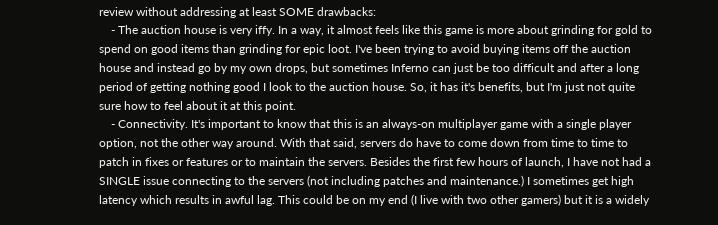review without addressing at least SOME drawbacks:
    - The auction house is very iffy. In a way, it almost feels like this game is more about grinding for gold to spend on good items than grinding for epic loot. I've been trying to avoid buying items off the auction house and instead go by my own drops, but sometimes Inferno can just be too difficult and after a long period of getting nothing good I look to the auction house. So, it has it's benefits, but I'm just not quite sure how to feel about it at this point.
    - Connectivity. It's important to know that this is an always-on multiplayer game with a single player option, not the other way around. With that said, servers do have to come down from time to time to patch in fixes or features or to maintain the servers. Besides the first few hours of launch, I have not had a SINGLE issue connecting to the servers (not including patches and maintenance.) I sometimes get high latency which results in awful lag. This could be on my end (I live with two other gamers) but it is a widely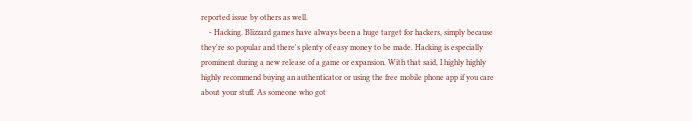reported issue by others as well.
    - Hacking. Blizzard games have always been a huge target for hackers, simply because they're so popular and there's plenty of easy money to be made. Hacking is especially prominent during a new release of a game or expansion. With that said, I highly highly highly recommend buying an authenticator or using the free mobile phone app if you care about your stuff. As someone who got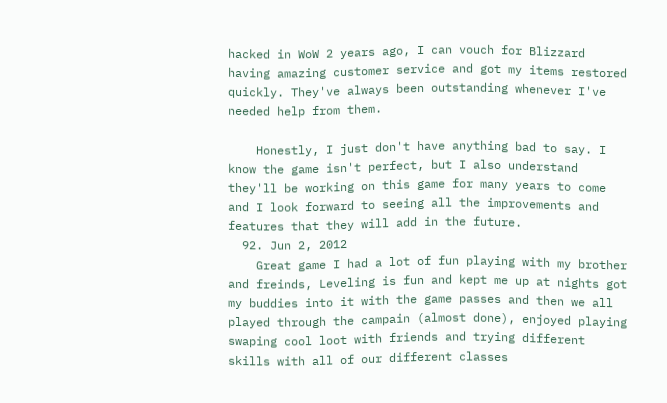hacked in WoW 2 years ago, I can vouch for Blizzard having amazing customer service and got my items restored quickly. They've always been outstanding whenever I've needed help from them.

    Honestly, I just don't have anything bad to say. I know the game isn't perfect, but I also understand they'll be working on this game for many years to come and I look forward to seeing all the improvements and features that they will add in the future.
  92. Jun 2, 2012
    Great game I had a lot of fun playing with my brother and freinds, Leveling is fun and kept me up at nights got my buddies into it with the game passes and then we all played through the campain (almost done), enjoyed playing swaping cool loot with friends and trying different skills with all of our different classes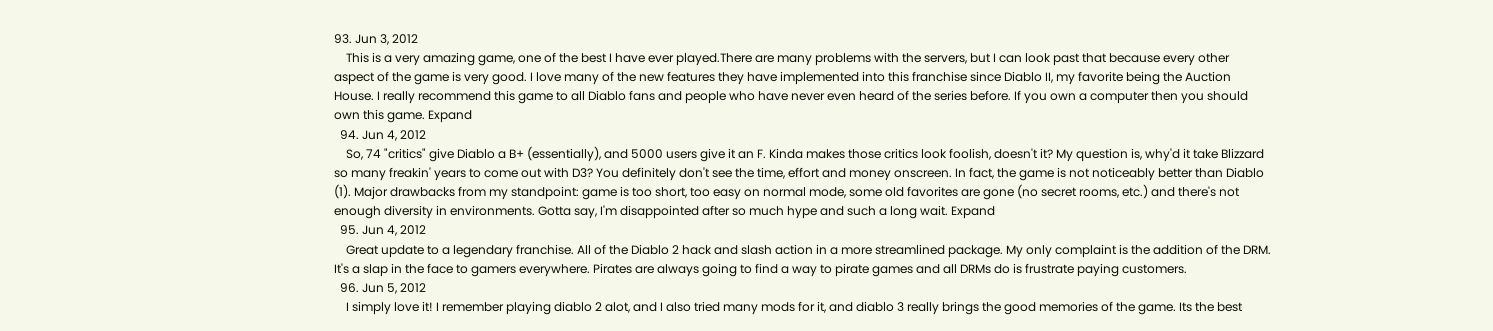93. Jun 3, 2012
    This is a very amazing game, one of the best I have ever played.There are many problems with the servers, but I can look past that because every other aspect of the game is very good. I love many of the new features they have implemented into this franchise since Diablo II, my favorite being the Auction House. I really recommend this game to all Diablo fans and people who have never even heard of the series before. If you own a computer then you should own this game. Expand
  94. Jun 4, 2012
    So, 74 "critics" give Diablo a B+ (essentially), and 5000 users give it an F. Kinda makes those critics look foolish, doesn't it? My question is, why'd it take Blizzard so many freakin' years to come out with D3? You definitely don't see the time, effort and money onscreen. In fact, the game is not noticeably better than Diablo (1). Major drawbacks from my standpoint: game is too short, too easy on normal mode, some old favorites are gone (no secret rooms, etc.) and there's not enough diversity in environments. Gotta say, I'm disappointed after so much hype and such a long wait. Expand
  95. Jun 4, 2012
    Great update to a legendary franchise. All of the Diablo 2 hack and slash action in a more streamlined package. My only complaint is the addition of the DRM. It's a slap in the face to gamers everywhere. Pirates are always going to find a way to pirate games and all DRMs do is frustrate paying customers.
  96. Jun 5, 2012
    I simply love it! I remember playing diablo 2 alot, and I also tried many mods for it, and diablo 3 really brings the good memories of the game. Its the best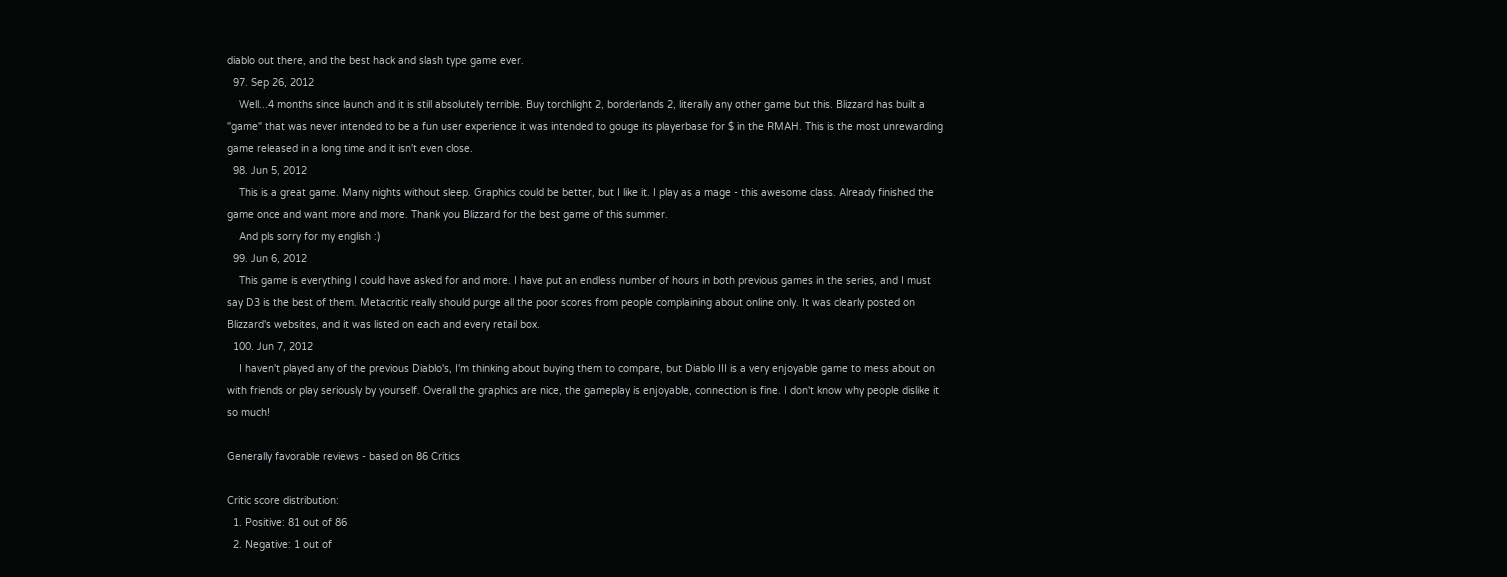diablo out there, and the best hack and slash type game ever.
  97. Sep 26, 2012
    Well...4 months since launch and it is still absolutely terrible. Buy torchlight 2, borderlands 2, literally any other game but this. Blizzard has built a "game" that was never intended to be a fun user experience it was intended to gouge its playerbase for $ in the RMAH. This is the most unrewarding game released in a long time and it isn't even close.
  98. Jun 5, 2012
    This is a great game. Many nights without sleep. Graphics could be better, but I like it. I play as a mage - this awesome class. Already finished the game once and want more and more. Thank you Blizzard for the best game of this summer.
    And pls sorry for my english :)
  99. Jun 6, 2012
    This game is everything I could have asked for and more. I have put an endless number of hours in both previous games in the series, and I must say D3 is the best of them. Metacritic really should purge all the poor scores from people complaining about online only. It was clearly posted on Blizzard's websites, and it was listed on each and every retail box.
  100. Jun 7, 2012
    I haven't played any of the previous Diablo's, I'm thinking about buying them to compare, but Diablo III is a very enjoyable game to mess about on with friends or play seriously by yourself. Overall the graphics are nice, the gameplay is enjoyable, connection is fine. I don't know why people dislike it so much!

Generally favorable reviews - based on 86 Critics

Critic score distribution:
  1. Positive: 81 out of 86
  2. Negative: 1 out of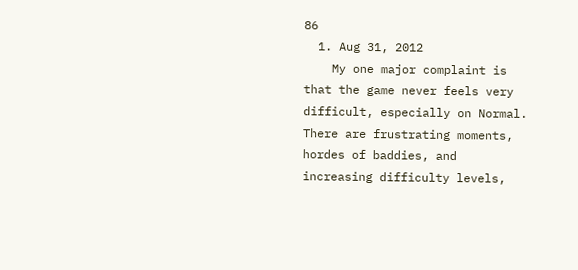86
  1. Aug 31, 2012
    My one major complaint is that the game never feels very difficult, especially on Normal. There are frustrating moments, hordes of baddies, and increasing difficulty levels,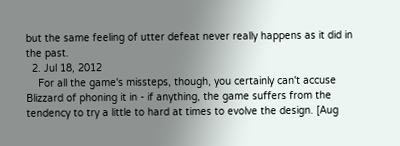but the same feeling of utter defeat never really happens as it did in the past.
  2. Jul 18, 2012
    For all the game's missteps, though, you certainly can't accuse Blizzard of phoning it in - if anything, the game suffers from the tendency to try a little to hard at times to evolve the design. [Aug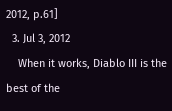2012, p.61]
  3. Jul 3, 2012
    When it works, Diablo III is the best of the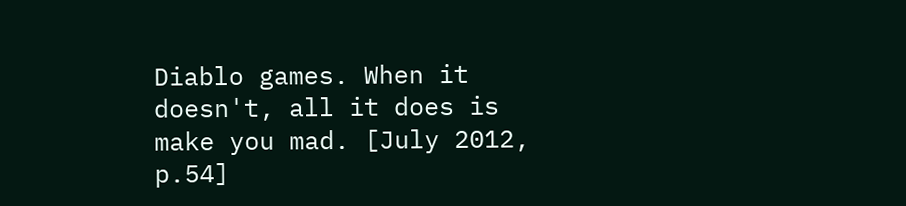Diablo games. When it doesn't, all it does is make you mad. [July 2012, p.54]